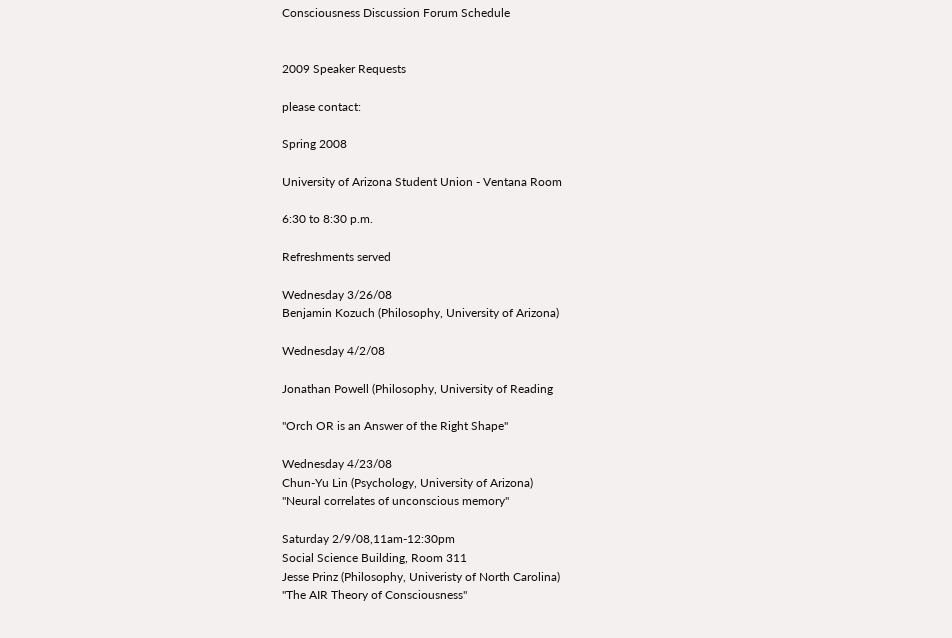Consciousness Discussion Forum Schedule


2009 Speaker Requests

please contact:

Spring 2008

University of Arizona Student Union - Ventana Room

6:30 to 8:30 p.m.

Refreshments served

Wednesday 3/26/08
Benjamin Kozuch (Philosophy, University of Arizona)

Wednesday 4/2/08

Jonathan Powell (Philosophy, University of Reading

"Orch OR is an Answer of the Right Shape"

Wednesday 4/23/08
Chun-Yu Lin (Psychology, University of Arizona)
"Neural correlates of unconscious memory"

Saturday 2/9/08,11am-12:30pm
Social Science Building, Room 311
Jesse Prinz (Philosophy, Univeristy of North Carolina)
"The AIR Theory of Consciousness"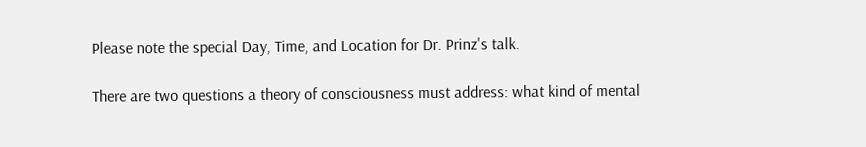Please note the special Day, Time, and Location for Dr. Prinz's talk.

There are two questions a theory of consciousness must address: what kind of mental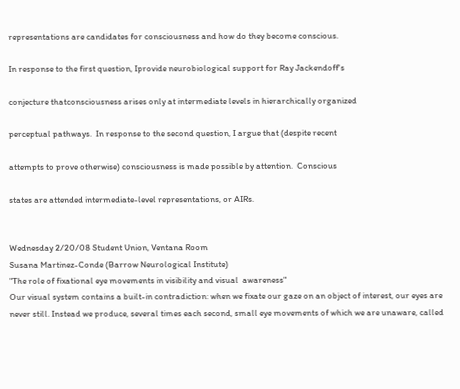representations are candidates for consciousness and how do they become conscious.

In response to the first question, Iprovide neurobiological support for Ray Jackendoff's

conjecture thatconsciousness arises only at intermediate levels in hierarchically organized

perceptual pathways.  In response to the second question, I argue that (despite recent

attempts to prove otherwise) consciousness is made possible by attention.  Conscious

states are attended intermediate-level representations, or AIRs.


Wednesday 2/20/08 Student Union, Ventana Room
Susana Martinez-Conde (Barrow Neurological Institute)
"The role of fixational eye movements in visibility and visual  awareness"
Our visual system contains a built-in contradiction: when we fixate our gaze on an object of interest, our eyes are never still. Instead we produce, several times each second, small eye movements of which we are unaware, called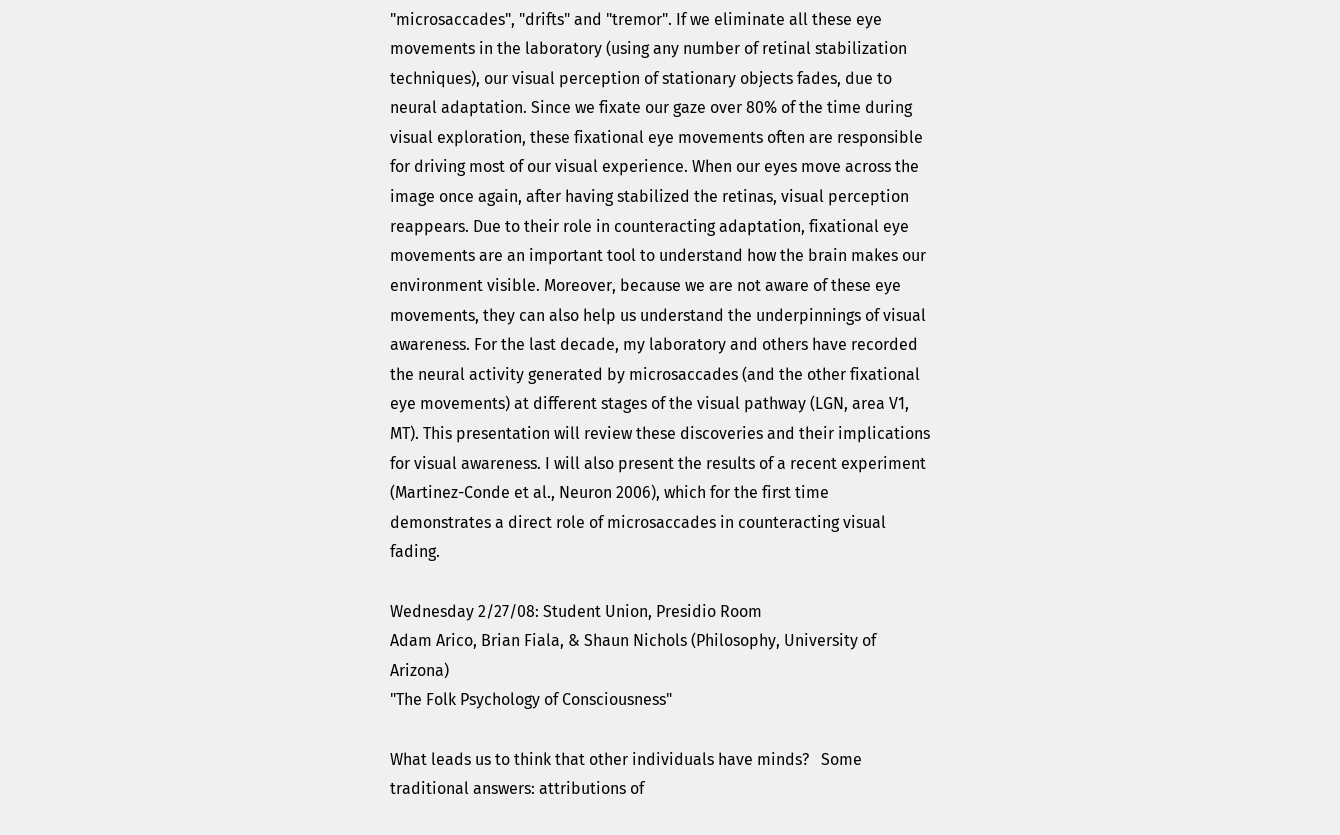"microsaccades", "drifts" and "tremor". If we eliminate all these eye movements in the laboratory (using any number of retinal stabilization techniques), our visual perception of stationary objects fades, due to neural adaptation. Since we fixate our gaze over 80% of the time during visual exploration, these fixational eye movements often are responsible for driving most of our visual experience. When our eyes move across the image once again, after having stabilized the retinas, visual perception reappears. Due to their role in counteracting adaptation, fixational eye movements are an important tool to understand how the brain makes our environment visible. Moreover, because we are not aware of these eye movements, they can also help us understand the underpinnings of visual awareness. For the last decade, my laboratory and others have recorded the neural activity generated by microsaccades (and the other fixational eye movements) at different stages of the visual pathway (LGN, area V1, MT). This presentation will review these discoveries and their implications for visual awareness. I will also present the results of a recent experiment (Martinez-Conde et al., Neuron 2006), which for the first time demonstrates a direct role of microsaccades in counteracting visual fading.

Wednesday 2/27/08: Student Union, Presidio Room
Adam Arico, Brian Fiala, & Shaun Nichols (Philosophy, University of  Arizona)
"The Folk Psychology of Consciousness"

What leads us to think that other individuals have minds?   Some traditional answers: attributions of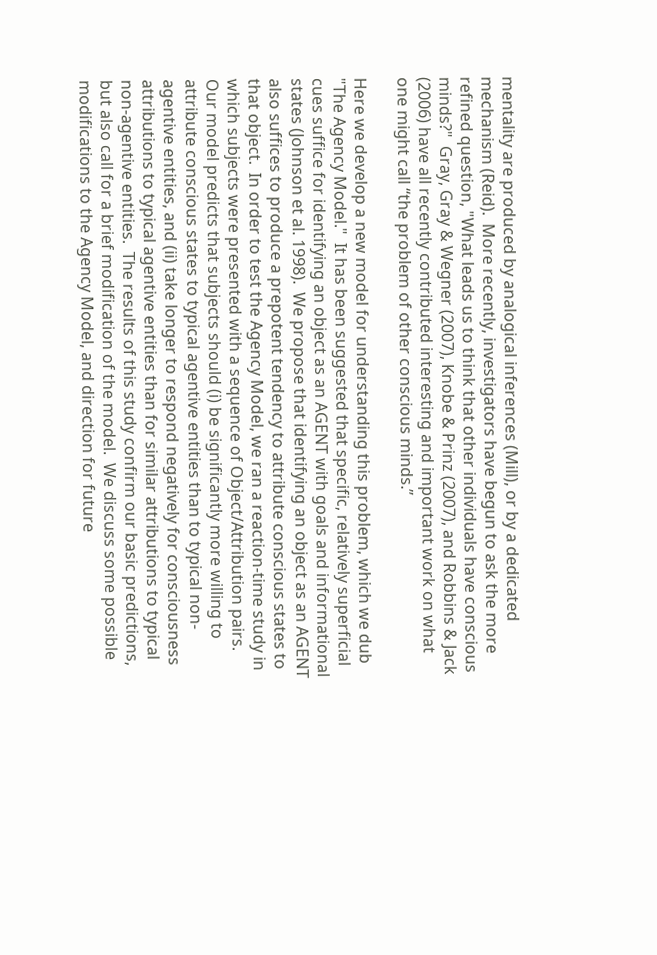mentality are produced by analogical inferences (Mill), or by a dedicated mechanism (Reid).  More recently, investigators have begun to ask the more refined question, "What leads us to think that other individuals have conscious minds?"  Gray, Gray & Wegner (2007), Knobe & Prinz (2007), and Robbins & Jack (2006) have all recently contributed interesting and important work on what one might call “the problem of other conscious minds.”

Here we develop a new model for understanding this problem, which we dub "The Agency Model."  It has been suggested that specific, relatively superficial cues suffice for identifying an object as an AGENT with goals and informational states (Johnson et al. 1998).  We propose that identifying an object as an AGENT also suffices to produce a prepotent tendency to attribute conscious states to that object.  In order to test the Agency Model, we ran a reaction-time study in which subjects were presented with a sequence of Object/Attribution pairs.  Our model predicts that subjects should (i) be significantly more willing to attribute conscious states to typical agentive entities than to typical non-agentive entities, and (ii) take longer to respond negatively for consciousness attributions to typical agentive entities than for similar attributions to typical non-agentive entities.  The results of this study confirm our basic predictions, but also call for a brief modification of the model.  We discuss some possible modifications to the Agency Model, and direction for future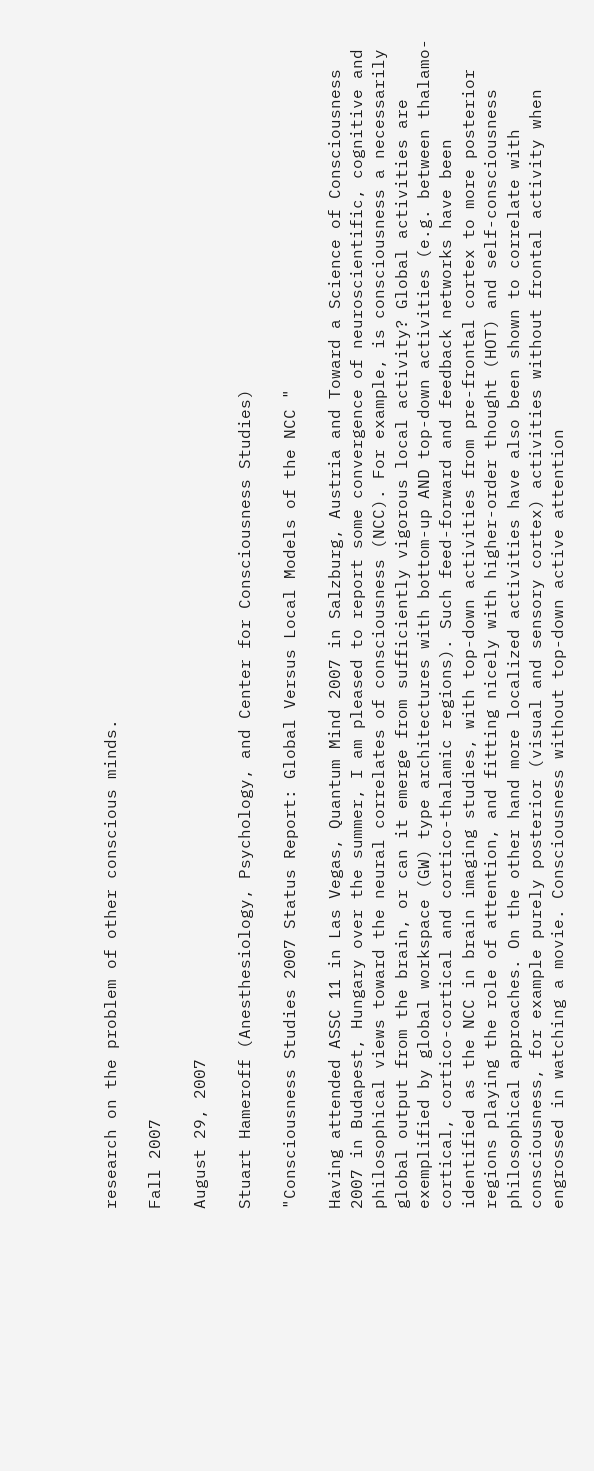research on the problem of other conscious minds.

Fall 2007

August 29, 2007

Stuart Hameroff (Anesthesiology, Psychology, and Center for Consciousness Studies)

"Consciousness Studies 2007 Status Report: Global Versus Local Models of the NCC "

Having attended ASSC 11 in Las Vegas, Quantum Mind 2007 in Salzburg, Austria and Toward a Science of Consciousness 2007 in Budapest, Hungary over the summer, I am pleased to report some convergence of neuroscientific, cognitive and philosophical views toward the neural correlates of consciousness (NCC). For example, is consciousness a necessarily global output from the brain, or can it emerge from sufficiently vigorous local activity? Global activities are exemplified by global workspace (GW) type architectures with bottom-up AND top-down activities (e.g. between thalamo-cortical, cortico-cortical and cortico-thalamic regions). Such feed-forward and feedback networks have been identified as the NCC in brain imaging studies, with top-down activities from pre-frontal cortex to more posterior regions playing the role of attention, and fitting nicely with higher-order thought (HOT) and self-consciousness philosophical approaches. On the other hand more localized activities have also been shown to correlate with consciousness, for example purely posterior (visual and sensory cortex) activities without frontal activity when engrossed in watching a movie. Consciousness without top-down active attention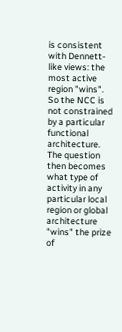is consistent with Dennett-like views: the most active region "wins". So the NCC is not constrained by a particular functional architecture. The question then becomes what type of activity in any particular local region or global architecture "wins" the prize of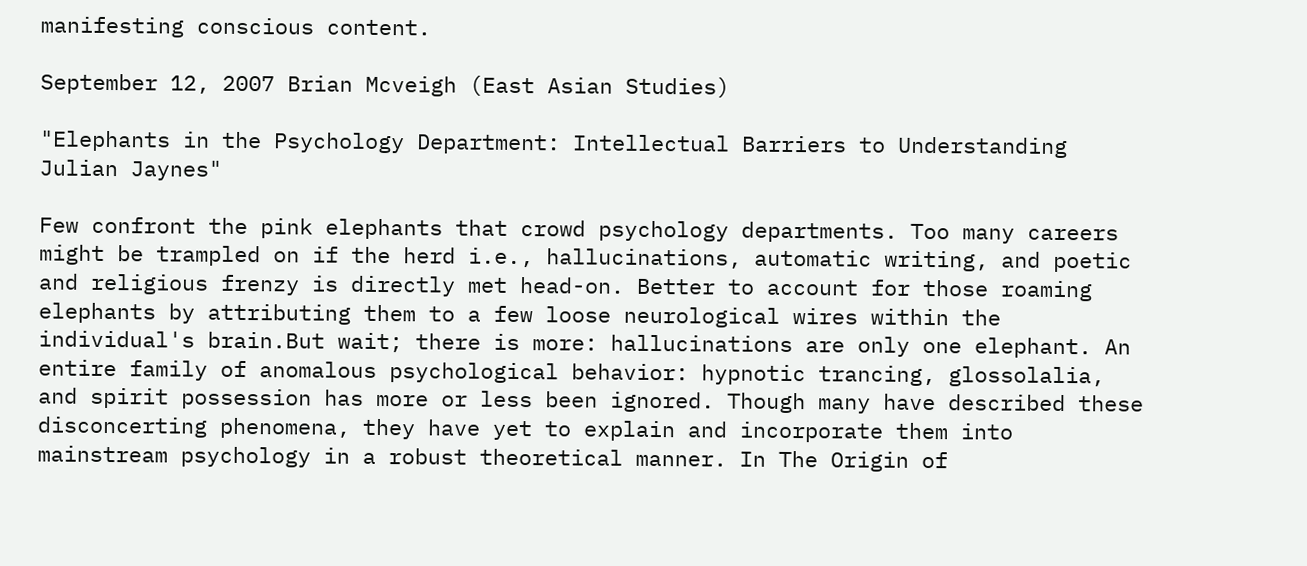manifesting conscious content.

September 12, 2007 Brian Mcveigh (East Asian Studies)

"Elephants in the Psychology Department: Intellectual Barriers to Understanding Julian Jaynes"

Few confront the pink elephants that crowd psychology departments. Too many careers might be trampled on if the herd i.e., hallucinations, automatic writing, and poetic and religious frenzy is directly met head-on. Better to account for those roaming elephants by attributing them to a few loose neurological wires within the individual's brain.But wait; there is more: hallucinations are only one elephant. An entire family of anomalous psychological behavior: hypnotic trancing, glossolalia, and spirit possession has more or less been ignored. Though many have described these disconcerting phenomena, they have yet to explain and incorporate them into mainstream psychology in a robust theoretical manner. In The Origin of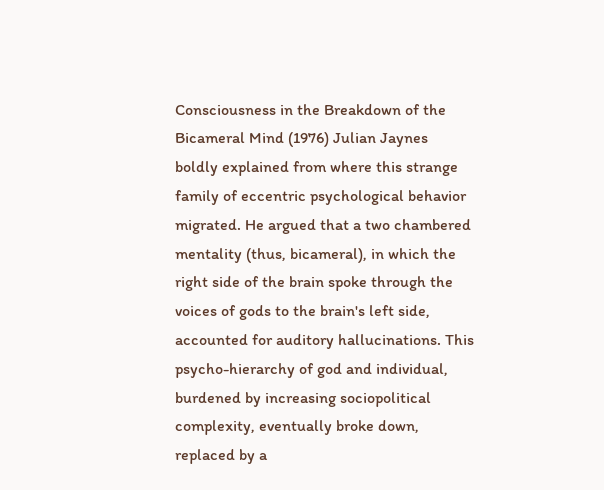Consciousness in the Breakdown of the Bicameral Mind (1976) Julian Jaynes boldly explained from where this strange family of eccentric psychological behavior migrated. He argued that a two chambered mentality (thus, bicameral), in which the right side of the brain spoke through the voices of gods to the brain's left side, accounted for auditory hallucinations. This psycho-hierarchy of god and individual, burdened by increasing sociopolitical complexity, eventually broke down, replaced by a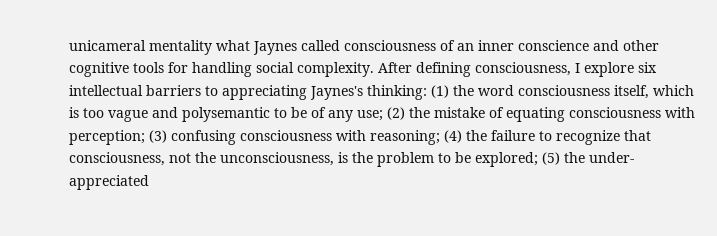unicameral mentality what Jaynes called consciousness of an inner conscience and other cognitive tools for handling social complexity. After defining consciousness, I explore six intellectual barriers to appreciating Jaynes's thinking: (1) the word consciousness itself, which is too vague and polysemantic to be of any use; (2) the mistake of equating consciousness with perception; (3) confusing consciousness with reasoning; (4) the failure to recognize that consciousness, not the unconsciousness, is the problem to be explored; (5) the under-appreciated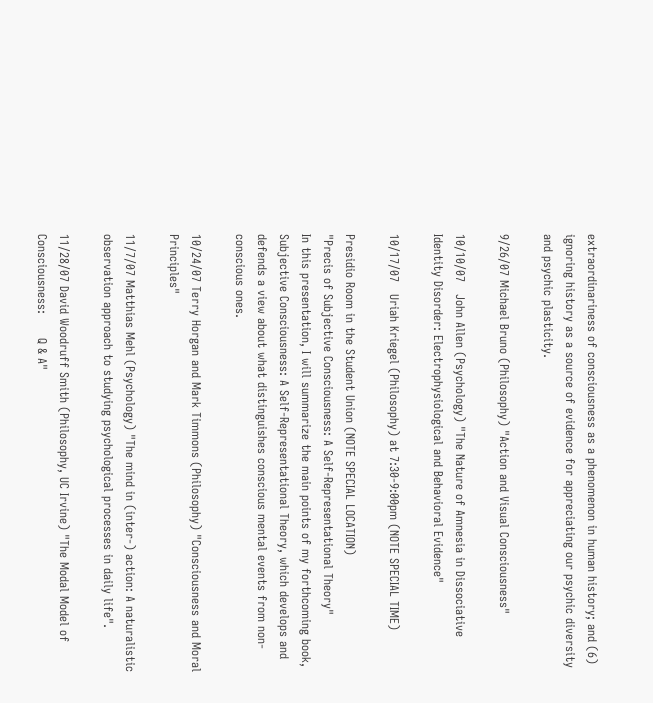extraordinariness of consciousness as a phenomenon in human history; and (6) ignoring history as a source of evidence for appreciating our psychic diversity and psychic plasticity.

9/26/07 Michael Bruno (Philosophy) "Action and Visual Consciousness"

10/10/07   John Allen (Psychology) "The Nature of Amnesia in Dissociative Identity Disorder: Electrophysiological and Behavioral Evidence"

10/17/07   Uriah Kriegel (Philosophy) at 7:30-9:00pm (NOTE SPECIAL TIME)

Presidio Room in the Student Union (NOTE SPECIAL LOCATION)
"Precis of Subjective Consciousness: A Self-Representational Theory"
In this presentation, I will summarize the main points of my forthcoming book, Subjective Consciousness: A Self-Representational Theory, which develops and defends a view about what distinguishes conscious mental events from non-conscious ones.

10/24/07 Terry Horgan and Mark Timmons (Philosophy) "Consciousness and Moral Principles"

11/7/07 Matthias Mehl (Psychology) "The mind in (inter-) action: A naturalistic observation approach to studying psychological processes in daily life".

11/28/07 David Woodruff Smith (Philosophy, UC Irvine) "The Modal Model of Consciousness:      Q & A"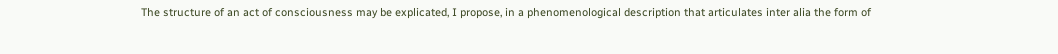The structure of an act of consciousness may be explicated, I propose, in a phenomenological description that articulates inter alia the form of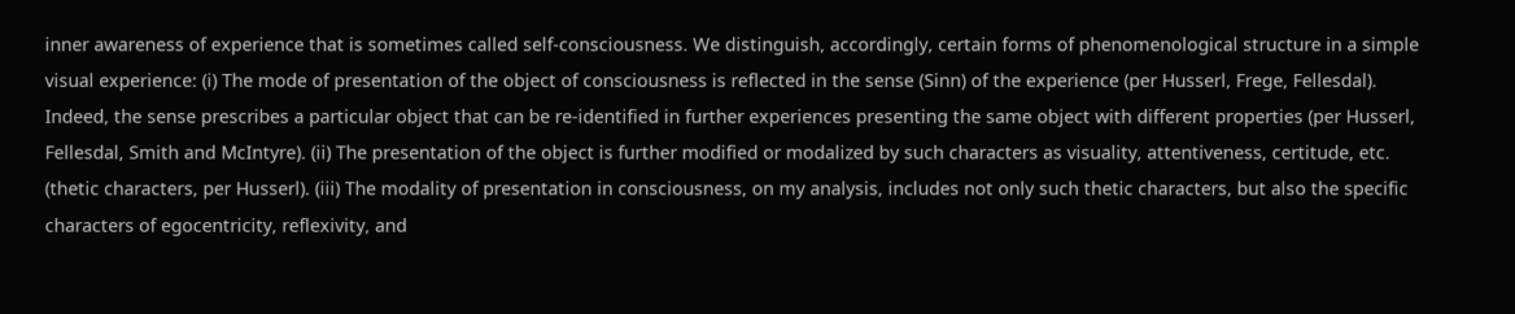inner awareness of experience that is sometimes called self-consciousness. We distinguish, accordingly, certain forms of phenomenological structure in a simple visual experience: (i) The mode of presentation of the object of consciousness is reflected in the sense (Sinn) of the experience (per Husserl, Frege, Fellesdal). Indeed, the sense prescribes a particular object that can be re-identified in further experiences presenting the same object with different properties (per Husserl, Fellesdal, Smith and McIntyre). (ii) The presentation of the object is further modified or modalized by such characters as visuality, attentiveness, certitude, etc. (thetic characters, per Husserl). (iii) The modality of presentation in consciousness, on my analysis, includes not only such thetic characters, but also the specific characters of egocentricity, reflexivity, and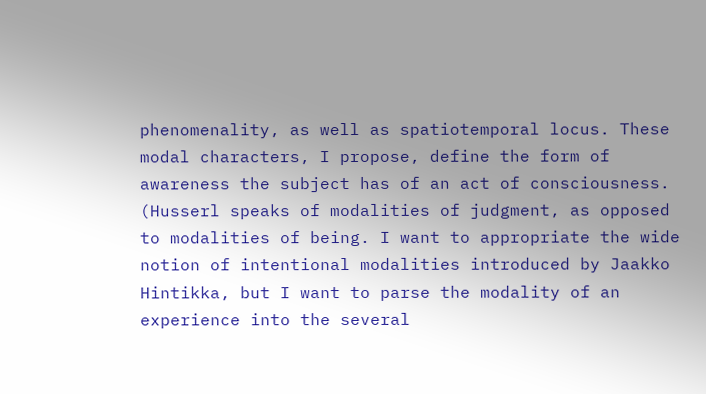phenomenality, as well as spatiotemporal locus. These modal characters, I propose, define the form of awareness the subject has of an act of consciousness. (Husserl speaks of modalities of judgment, as opposed to modalities of being. I want to appropriate the wide notion of intentional modalities introduced by Jaakko Hintikka, but I want to parse the modality of an experience into the several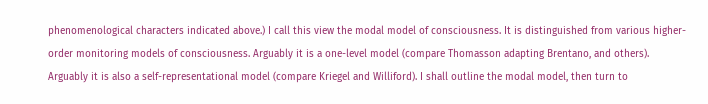phenomenological characters indicated above.) I call this view the modal model of consciousness. It is distinguished from various higher-order monitoring models of consciousness. Arguably it is a one-level model (compare Thomasson adapting Brentano, and others). Arguably it is also a self-representational model (compare Kriegel and Williford). I shall outline the modal model, then turn to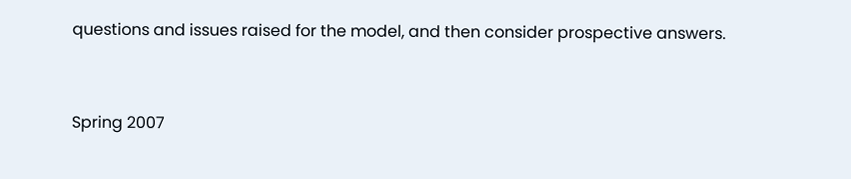questions and issues raised for the model, and then consider prospective answers.


Spring 2007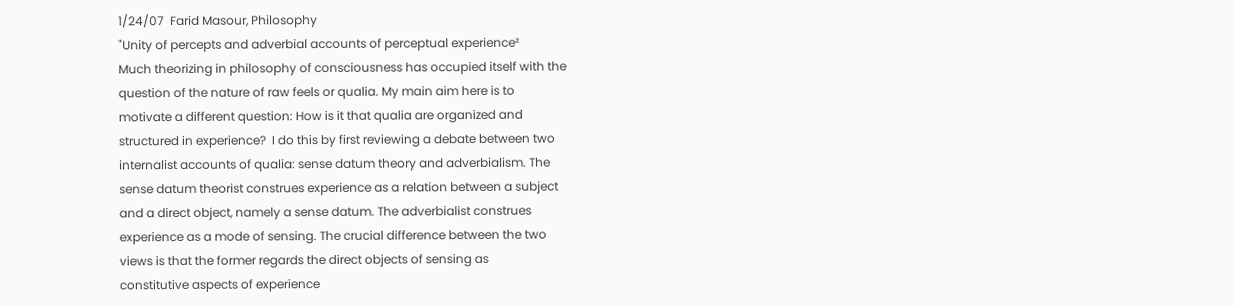1/24/07  Farid Masour, Philosophy
"Unity of percepts and adverbial accounts of perceptual experience²
Much theorizing in philosophy of consciousness has occupied itself with the
question of the nature of raw feels or qualia. My main aim here is to
motivate a different question: How is it that qualia are organized and
structured in experience?  I do this by first reviewing a debate between two
internalist accounts of qualia: sense datum theory and adverbialism. The
sense datum theorist construes experience as a relation between a subject
and a direct object, namely a sense datum. The adverbialist construes
experience as a mode of sensing. The crucial difference between the two
views is that the former regards the direct objects of sensing as
constitutive aspects of experience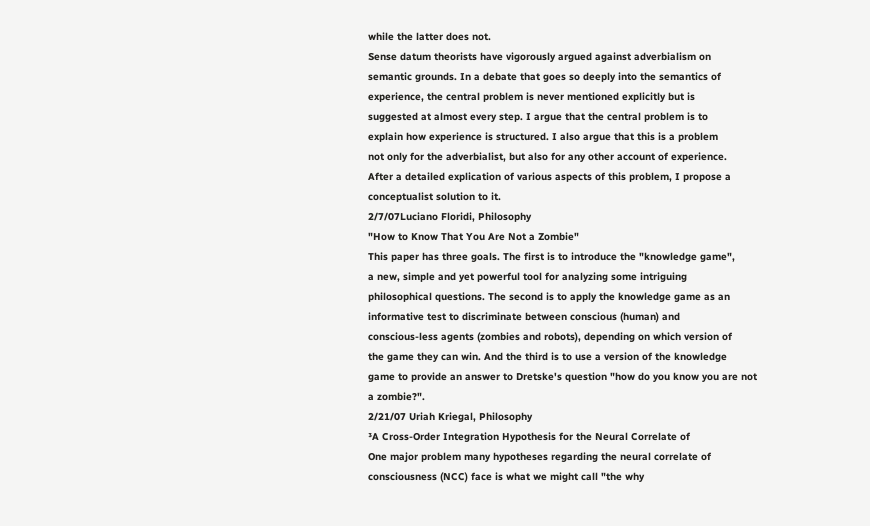while the latter does not.
Sense datum theorists have vigorously argued against adverbialism on
semantic grounds. In a debate that goes so deeply into the semantics of
experience, the central problem is never mentioned explicitly but is
suggested at almost every step. I argue that the central problem is to
explain how experience is structured. I also argue that this is a problem
not only for the adverbialist, but also for any other account of experience.
After a detailed explication of various aspects of this problem, I propose a
conceptualist solution to it.
2/7/07Luciano Floridi, Philosophy
"How to Know That You Are Not a Zombie"
This paper has three goals. The first is to introduce the "knowledge game",
a new, simple and yet powerful tool for analyzing some intriguing
philosophical questions. The second is to apply the knowledge game as an
informative test to discriminate between conscious (human) and
conscious-less agents (zombies and robots), depending on which version of
the game they can win. And the third is to use a version of the knowledge
game to provide an answer to Dretske's question "how do you know you are not
a zombie?".
2/21/07 Uriah Kriegal, Philosophy
³A Cross-Order Integration Hypothesis for the Neural Correlate of
One major problem many hypotheses regarding the neural correlate of
consciousness (NCC) face is what we might call "the why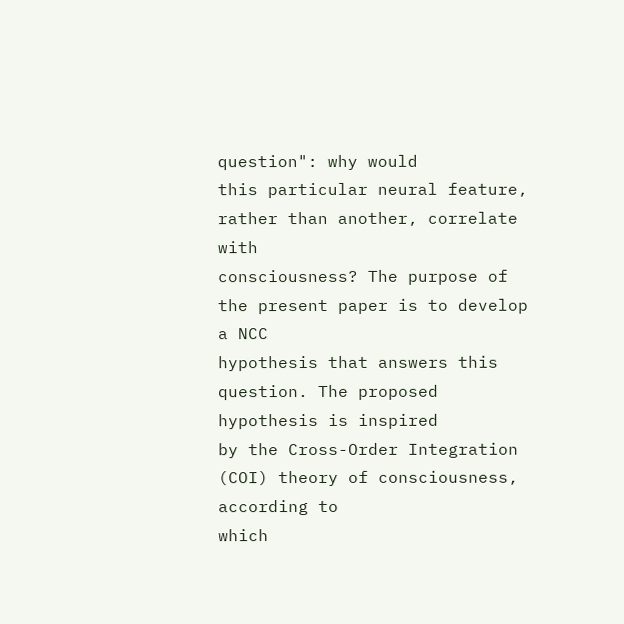question": why would
this particular neural feature, rather than another, correlate with
consciousness? The purpose of the present paper is to develop a NCC
hypothesis that answers this question. The proposed hypothesis is inspired
by the Cross-Order Integration (COI) theory of consciousness, according to
which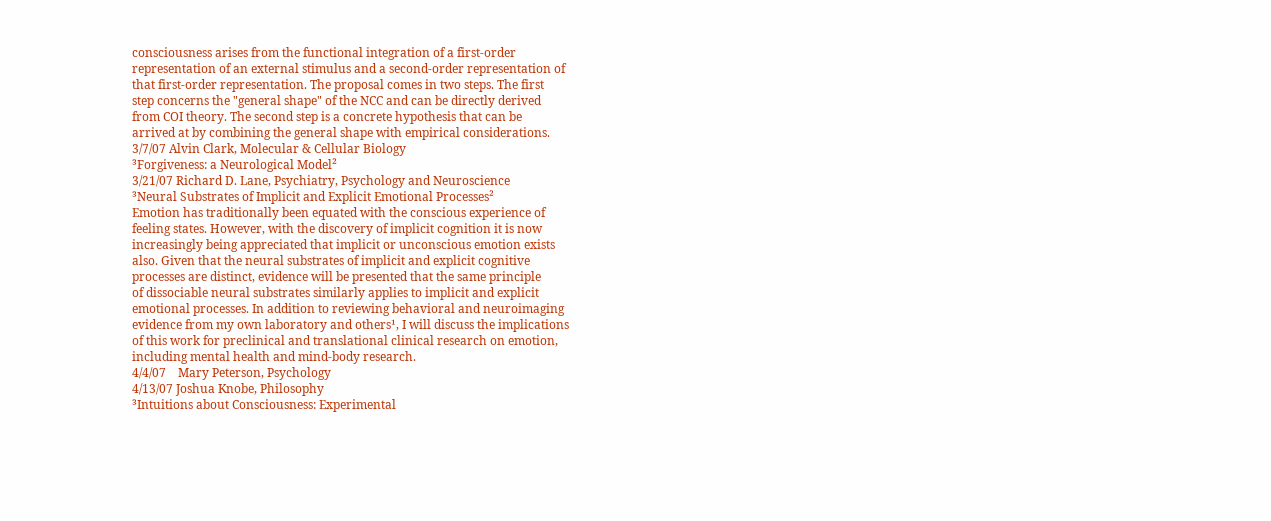consciousness arises from the functional integration of a first-order
representation of an external stimulus and a second-order representation of
that first-order representation. The proposal comes in two steps. The first
step concerns the "general shape" of the NCC and can be directly derived
from COI theory. The second step is a concrete hypothesis that can be
arrived at by combining the general shape with empirical considerations.
3/7/07 Alvin Clark, Molecular & Cellular Biology
³Forgiveness: a Neurological Model²
3/21/07 Richard D. Lane, Psychiatry, Psychology and Neuroscience
³Neural Substrates of Implicit and Explicit Emotional Processes²
Emotion has traditionally been equated with the conscious experience of
feeling states. However, with the discovery of implicit cognition it is now
increasingly being appreciated that implicit or unconscious emotion exists
also. Given that the neural substrates of implicit and explicit cognitive
processes are distinct, evidence will be presented that the same principle
of dissociable neural substrates similarly applies to implicit and explicit
emotional processes. In addition to reviewing behavioral and neuroimaging
evidence from my own laboratory and others¹, I will discuss the implications
of this work for preclinical and translational clinical research on emotion,
including mental health and mind-body research.
4/4/07    Mary Peterson, Psychology
4/13/07 Joshua Knobe, Philosophy
³Intuitions about Consciousness: Experimental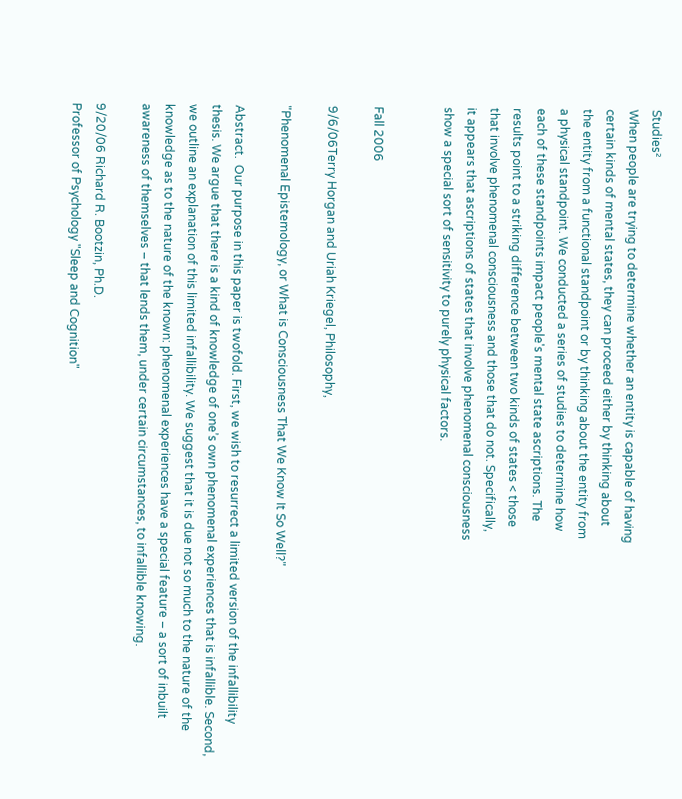Studies²
When people are trying to determine whether an entity is capable of having
certain kinds of mental states, they can proceed either by thinking about
the entity from a functional standpoint or by thinking about the entity from
a physical standpoint. We conducted a series of studies to determine how
each of these standpoints impact people's mental state ascriptions. The
results point to a striking difference between two kinds of states < those
that involve phenomenal consciousness and those that do not. Specifically,
it appears that ascriptions of states that involve phenomenal consciousness
show a special sort of sensitivity to purely physical factors.


Fall 2006

9/6/06Terry Horgan and Uriah Kriegel, Philosophy,

"Phenomenal Epistemology, or What is Consciousness That We Know It So Well?"

Abstract.  Our purpose in this paper is twofold. First, we wish to resurrect a limited version of the infallibility thesis. We argue that there is a kind of knowledge of one’s own phenomenal experiences that is infallible. Second, we outline an explanation of this limited infallibility. We suggest that it is due not so much to the nature of the knowledge as to the nature of the known: phenomenal experiences have a special feature – a sort of inbuilt awareness of themselves – that lends them, under certain circumstances, to infallible knowing.

9/20/06 Richard R. Bootzin, Ph.D.
Professor of Psychology "Sleep and Cognition"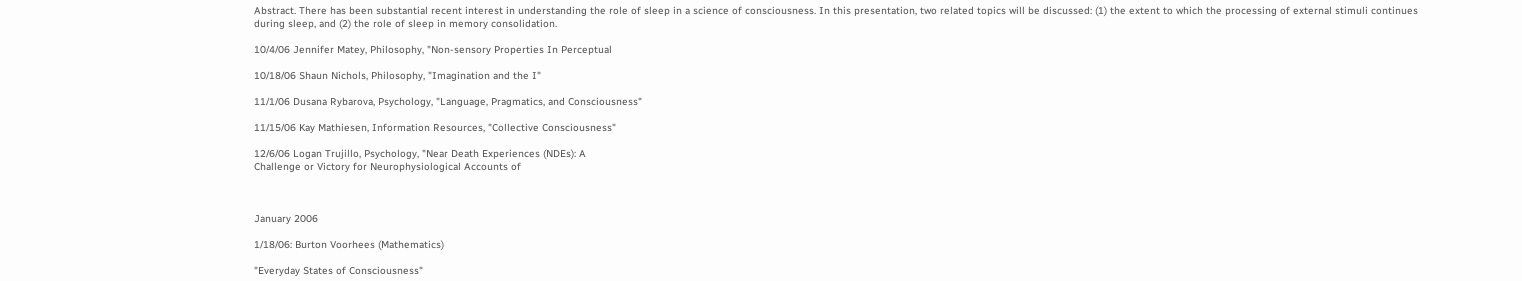Abstract. There has been substantial recent interest in understanding the role of sleep in a science of consciousness. In this presentation, two related topics will be discussed: (1) the extent to which the processing of external stimuli continues during sleep, and (2) the role of sleep in memory consolidation.

10/4/06 Jennifer Matey, Philosophy, "Non-sensory Properties In Perceptual

10/18/06 Shaun Nichols, Philosophy, "Imagination and the I"

11/1/06 Dusana Rybarova, Psychology, "Language, Pragmatics, and Consciousness"

11/15/06 Kay Mathiesen, Information Resources, "Collective Consciousness"

12/6/06 Logan Trujillo, Psychology, "Near Death Experiences (NDEs): A
Challenge or Victory for Neurophysiological Accounts of



January 2006

1/18/06: Burton Voorhees (Mathematics)

"Everyday States of Consciousness"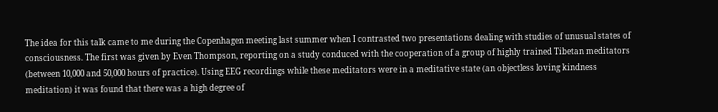The idea for this talk came to me during the Copenhagen meeting last summer when I contrasted two presentations dealing with studies of unusual states of consciousness. The first was given by Even Thompson, reporting on a study conduced with the cooperation of a group of highly trained Tibetan meditators (between 10,000 and 50,000 hours of practice). Using EEG recordings while these meditators were in a meditative state (an objectless loving kindness meditation) it was found that there was a high degree of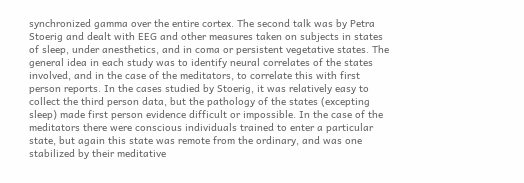synchronized gamma over the entire cortex. The second talk was by Petra Stoerig and dealt with EEG and other measures taken on subjects in states of sleep, under anesthetics, and in coma or persistent vegetative states. The general idea in each study was to identify neural correlates of the states involved, and in the case of the meditators, to correlate this with first person reports. In the cases studied by Stoerig, it was relatively easy to collect the third person data, but the pathology of the states (excepting sleep) made first person evidence difficult or impossible. In the case of the meditators there were conscious individuals trained to enter a particular state, but again this state was remote from the ordinary, and was one stabilized by their meditative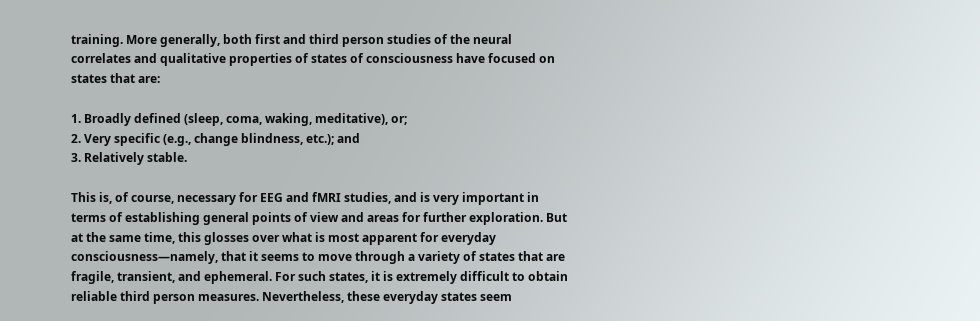training. More generally, both first and third person studies of the neural correlates and qualitative properties of states of consciousness have focused on states that are:

1. Broadly defined (sleep, coma, waking, meditative), or;
2. Very specific (e.g., change blindness, etc.); and
3. Relatively stable.

This is, of course, necessary for EEG and fMRI studies, and is very important in terms of establishing general points of view and areas for further exploration. But at the same time, this glosses over what is most apparent for everyday consciousness—namely, that it seems to move through a variety of states that are fragile, transient, and ephemeral. For such states, it is extremely difficult to obtain reliable third person measures. Nevertheless, these everyday states seem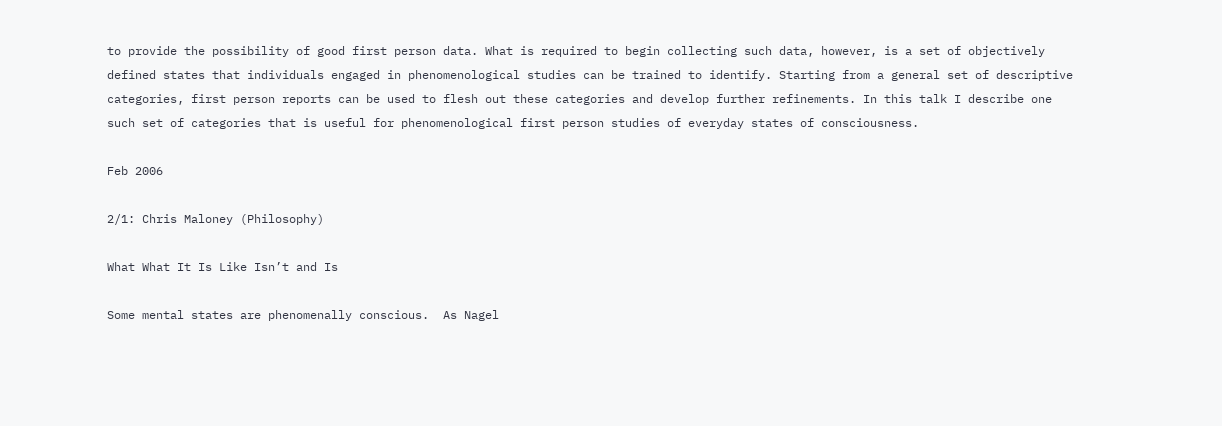to provide the possibility of good first person data. What is required to begin collecting such data, however, is a set of objectively defined states that individuals engaged in phenomenological studies can be trained to identify. Starting from a general set of descriptive categories, first person reports can be used to flesh out these categories and develop further refinements. In this talk I describe one such set of categories that is useful for phenomenological first person studies of everyday states of consciousness.

Feb 2006

2/1: Chris Maloney (Philosophy)

What What It Is Like Isn’t and Is

Some mental states are phenomenally conscious.  As Nagel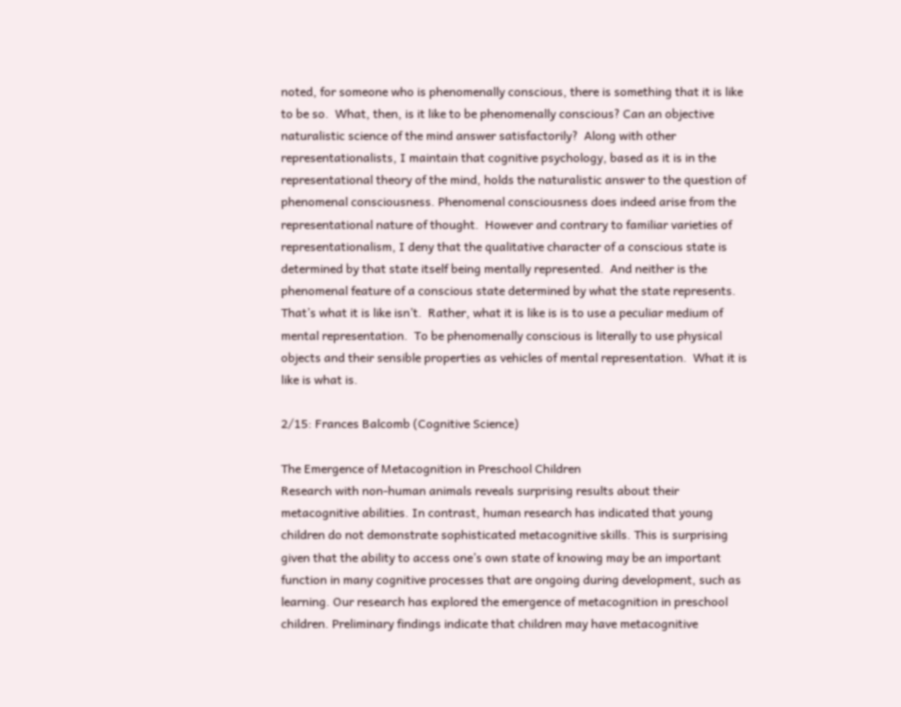noted, for someone who is phenomenally conscious, there is something that it is like to be so.  What, then, is it like to be phenomenally conscious? Can an objective naturalistic science of the mind answer satisfactorily?  Along with other representationalists, I maintain that cognitive psychology, based as it is in the representational theory of the mind, holds the naturalistic answer to the question of phenomenal consciousness. Phenomenal consciousness does indeed arise from the representational nature of thought.  However and contrary to familiar varieties of representationalism, I deny that the qualitative character of a conscious state is determined by that state itself being mentally represented.  And neither is the phenomenal feature of a conscious state determined by what the state represents.  That’s what it is like isn’t.  Rather, what it is like is is to use a peculiar medium of mental representation.  To be phenomenally conscious is literally to use physical objects and their sensible properties as vehicles of mental representation.  What it is like is what is.

2/15: Frances Balcomb (Cognitive Science)

The Emergence of Metacognition in Preschool Children
Research with non-human animals reveals surprising results about their metacognitive abilities. In contrast, human research has indicated that young children do not demonstrate sophisticated metacognitive skills. This is surprising given that the ability to access one’s own state of knowing may be an important function in many cognitive processes that are ongoing during development, such as learning. Our research has explored the emergence of metacognition in preschool children. Preliminary findings indicate that children may have metacognitive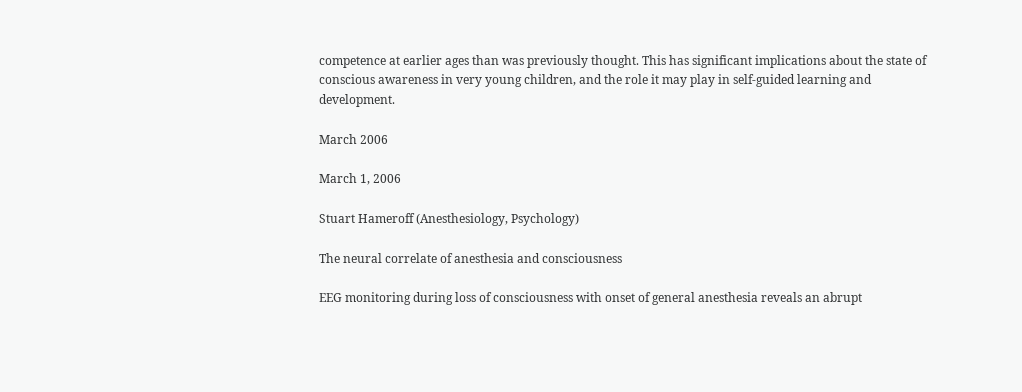competence at earlier ages than was previously thought. This has significant implications about the state of conscious awareness in very young children, and the role it may play in self-guided learning and development.

March 2006

March 1, 2006

Stuart Hameroff (Anesthesiology, Psychology)

The neural correlate of anesthesia and consciousness

EEG monitoring during loss of consciousness with onset of general anesthesia reveals an abrupt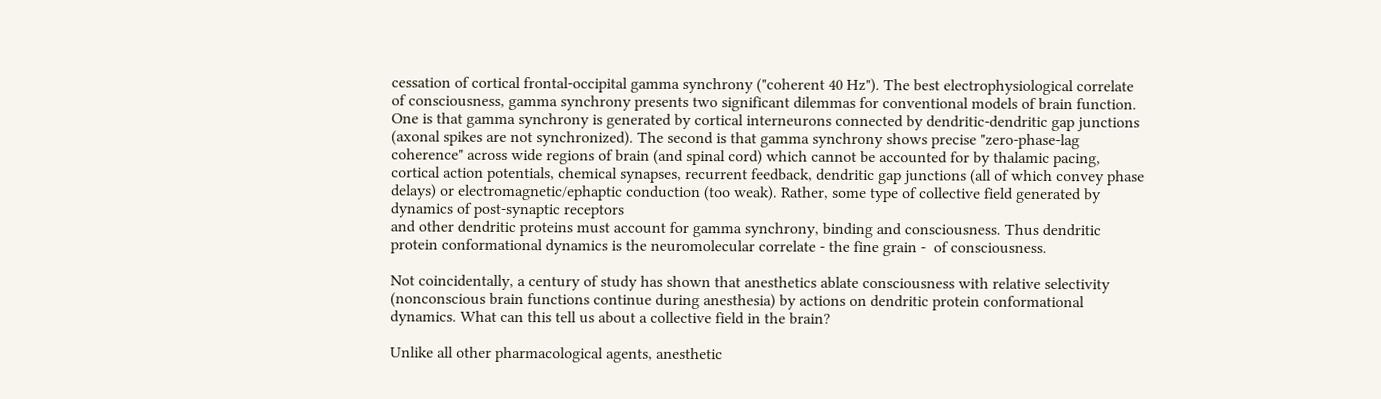cessation of cortical frontal-occipital gamma synchrony ("coherent 40 Hz"). The best electrophysiological correlate of consciousness, gamma synchrony presents two significant dilemmas for conventional models of brain function. One is that gamma synchrony is generated by cortical interneurons connected by dendritic-dendritic gap junctions (axonal spikes are not synchronized). The second is that gamma synchrony shows precise "zero-phase-lag coherence" across wide regions of brain (and spinal cord) which cannot be accounted for by thalamic pacing, cortical action potentials, chemical synapses, recurrent feedback, dendritic gap junctions (all of which convey phase delays) or electromagnetic/ephaptic conduction (too weak). Rather, some type of collective field generated by dynamics of post-synaptic receptors
and other dendritic proteins must account for gamma synchrony, binding and consciousness. Thus dendritic protein conformational dynamics is the neuromolecular correlate - the fine grain -  of consciousness.

Not coincidentally, a century of study has shown that anesthetics ablate consciousness with relative selectivity (nonconscious brain functions continue during anesthesia) by actions on dendritic protein conformational dynamics. What can this tell us about a collective field in the brain?

Unlike all other pharmacological agents, anesthetic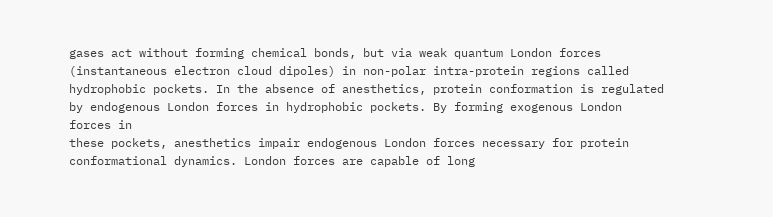gases act without forming chemical bonds, but via weak quantum London forces (instantaneous electron cloud dipoles) in non-polar intra-protein regions called hydrophobic pockets. In the absence of anesthetics, protein conformation is regulated by endogenous London forces in hydrophobic pockets. By forming exogenous London forces in
these pockets, anesthetics impair endogenous London forces necessary for protein conformational dynamics. London forces are capable of long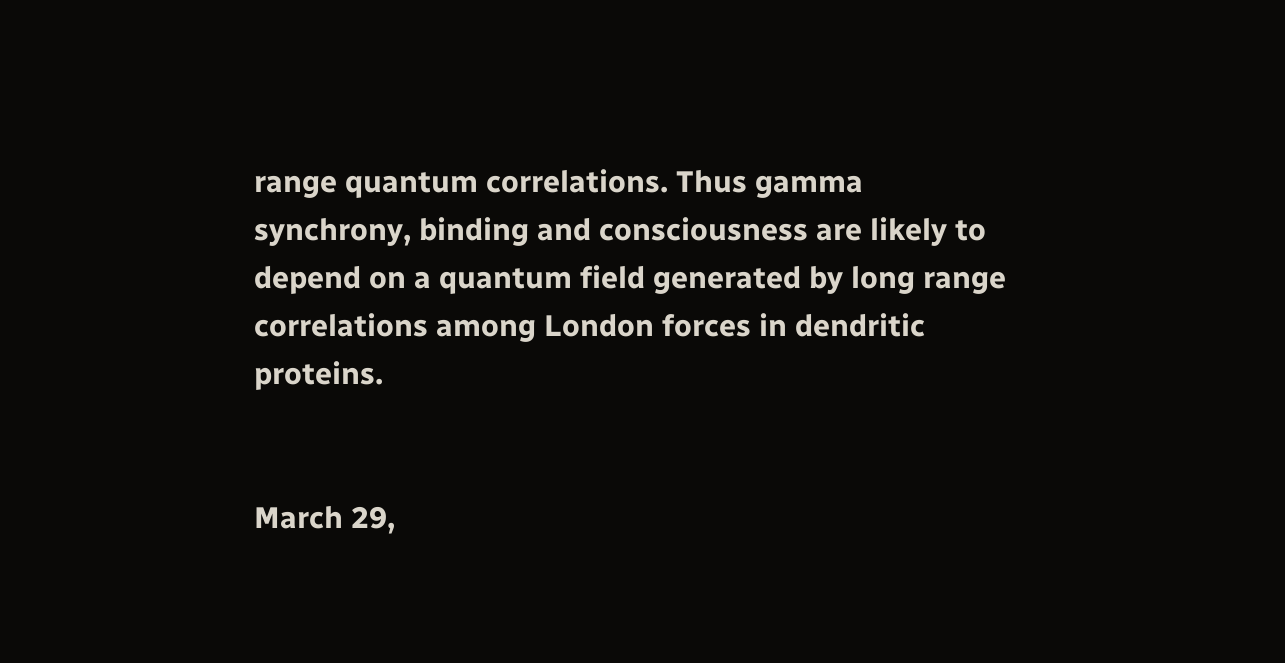range quantum correlations. Thus gamma synchrony, binding and consciousness are likely to depend on a quantum field generated by long range correlations among London forces in dendritic proteins.


March 29,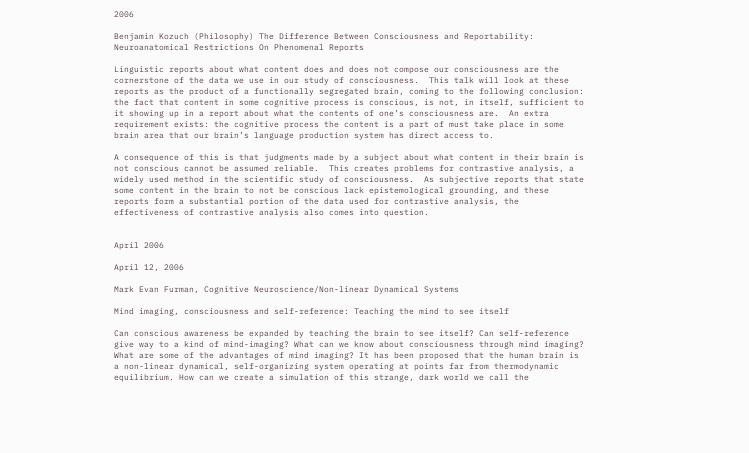2006

Benjamin Kozuch (Philosophy) The Difference Between Consciousness and Reportability: Neuroanatomical Restrictions On Phenomenal Reports

Linguistic reports about what content does and does not compose our consciousness are the cornerstone of the data we use in our study of consciousness.  This talk will look at these reports as the product of a functionally segregated brain, coming to the following conclusion: the fact that content in some cognitive process is conscious, is not, in itself, sufficient to it showing up in a report about what the contents of one’s consciousness are.  An extra requirement exists: the cognitive process the content is a part of must take place in some brain area that our brain’s language production system has direct access to.

A consequence of this is that judgments made by a subject about what content in their brain is not conscious cannot be assumed reliable.  This creates problems for contrastive analysis, a widely used method in the scientific study of consciousness.  As subjective reports that state some content in the brain to not be conscious lack epistemological grounding, and these reports form a substantial portion of the data used for contrastive analysis, the effectiveness of contrastive analysis also comes into question.


April 2006

April 12, 2006

Mark Evan Furman, Cognitive Neuroscience/Non-linear Dynamical Systems

Mind imaging, consciousness and self-reference: Teaching the mind to see itself

Can conscious awareness be expanded by teaching the brain to see itself? Can self-reference give way to a kind of mind-imaging? What can we know about consciousness through mind imaging?  What are some of the advantages of mind imaging? It has been proposed that the human brain is a non-linear dynamical, self-organizing system operating at points far from thermodynamic equilibrium. How can we create a simulation of this strange, dark world we call the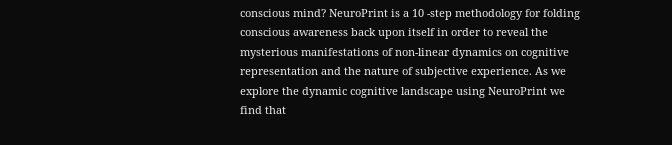conscious mind? NeuroPrint is a 10 -step methodology for folding conscious awareness back upon itself in order to reveal the mysterious manifestations of non-linear dynamics on cognitive representation and the nature of subjective experience. As we explore the dynamic cognitive landscape using NeuroPrint we find that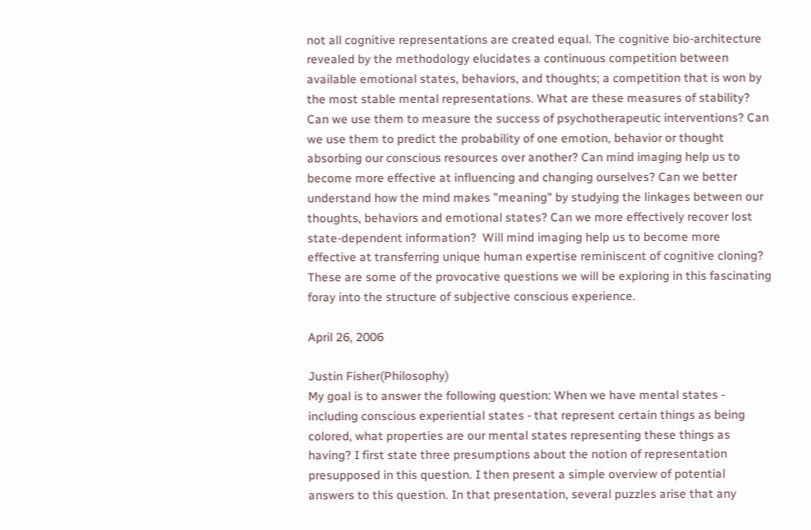not all cognitive representations are created equal. The cognitive bio-architecture revealed by the methodology elucidates a continuous competition between available emotional states, behaviors, and thoughts; a competition that is won by the most stable mental representations. What are these measures of stability? Can we use them to measure the success of psychotherapeutic interventions? Can we use them to predict the probability of one emotion, behavior or thought absorbing our conscious resources over another? Can mind imaging help us to become more effective at influencing and changing ourselves? Can we better understand how the mind makes "meaning" by studying the linkages between our thoughts, behaviors and emotional states? Can we more effectively recover lost state-dependent information?  Will mind imaging help us to become more effective at transferring unique human expertise reminiscent of cognitive cloning? These are some of the provocative questions we will be exploring in this fascinating foray into the structure of subjective conscious experience.

April 26, 2006

Justin Fisher(Philosophy)
My goal is to answer the following question: When we have mental states - including conscious experiential states - that represent certain things as being colored, what properties are our mental states representing these things as having? I first state three presumptions about the notion of representation presupposed in this question. I then present a simple overview of potential answers to this question. In that presentation, several puzzles arise that any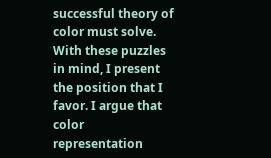successful theory of color must solve. With these puzzles in mind, I present the position that I favor. I argue that color representation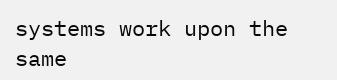systems work upon the same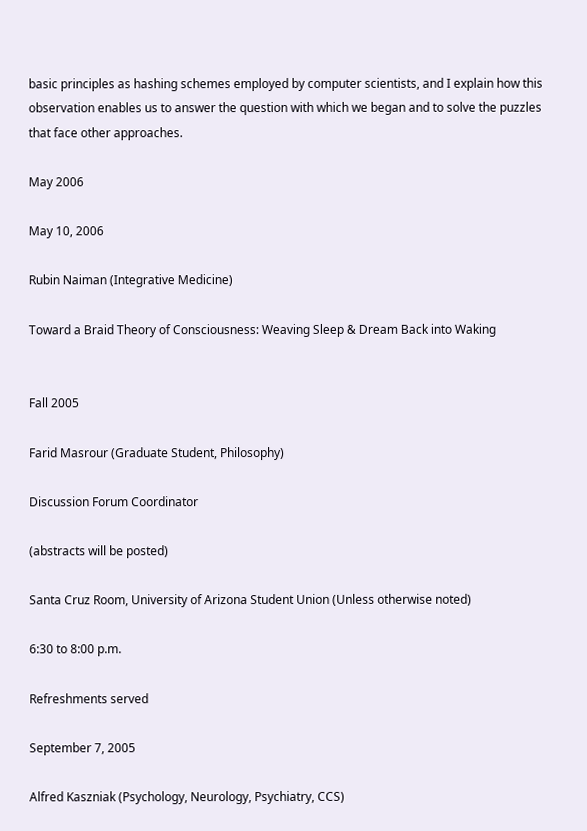basic principles as hashing schemes employed by computer scientists, and I explain how this observation enables us to answer the question with which we began and to solve the puzzles that face other approaches.

May 2006

May 10, 2006

Rubin Naiman (Integrative Medicine)

Toward a Braid Theory of Consciousness: Weaving Sleep & Dream Back into Waking


Fall 2005

Farid Masrour (Graduate Student, Philosophy)

Discussion Forum Coordinator

(abstracts will be posted)

Santa Cruz Room, University of Arizona Student Union (Unless otherwise noted)

6:30 to 8:00 p.m.

Refreshments served

September 7, 2005

Alfred Kaszniak (Psychology, Neurology, Psychiatry, CCS)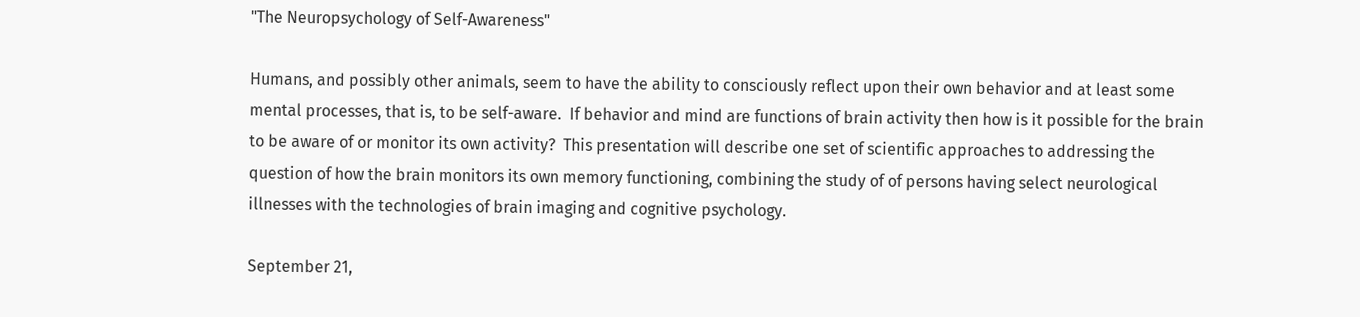"The Neuropsychology of Self-Awareness"

Humans, and possibly other animals, seem to have the ability to consciously reflect upon their own behavior and at least some mental processes, that is, to be self-aware.  If behavior and mind are functions of brain activity then how is it possible for the brain to be aware of or monitor its own activity?  This presentation will describe one set of scientific approaches to addressing the question of how the brain monitors its own memory functioning, combining the study of of persons having select neurological illnesses with the technologies of brain imaging and cognitive psychology.

September 21,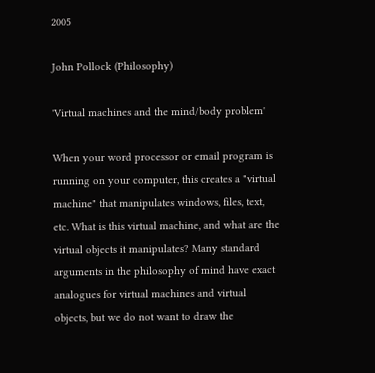2005

John Pollock (Philosophy)

'Virtual machines and the mind/body problem'

When your word processor or email program is running on your computer, this creates a "virtual machine" that manipulates windows, files, text, etc. What is this virtual machine, and what are the virtual objects it manipulates? Many standard arguments in the philosophy of mind have exact analogues for virtual machines and virtual objects, but we do not want to draw the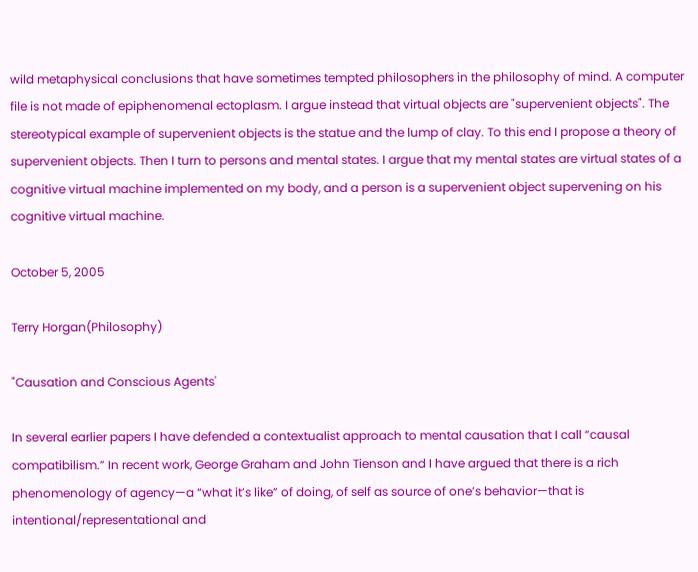wild metaphysical conclusions that have sometimes tempted philosophers in the philosophy of mind. A computer file is not made of epiphenomenal ectoplasm. I argue instead that virtual objects are "supervenient objects". The stereotypical example of supervenient objects is the statue and the lump of clay. To this end I propose a theory of supervenient objects. Then I turn to persons and mental states. I argue that my mental states are virtual states of a cognitive virtual machine implemented on my body, and a person is a supervenient object supervening on his cognitive virtual machine.

October 5, 2005

Terry Horgan(Philosophy)

"Causation and Conscious Agents'

In several earlier papers I have defended a contextualist approach to mental causation that I call “causal compatibilism.” In recent work, George Graham and John Tienson and I have argued that there is a rich phenomenology of agency—a “what it’s like” of doing, of self as source of one’s behavior—that is intentional/representational and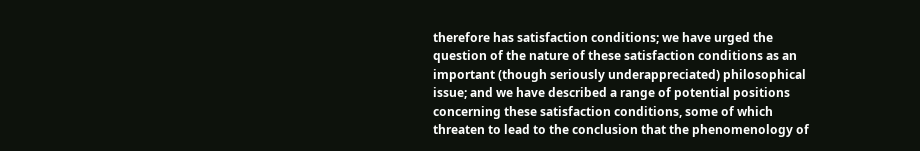therefore has satisfaction conditions; we have urged the question of the nature of these satisfaction conditions as an important (though seriously underappreciated) philosophical issue; and we have described a range of potential positions concerning these satisfaction conditions, some of which threaten to lead to the conclusion that the phenomenology of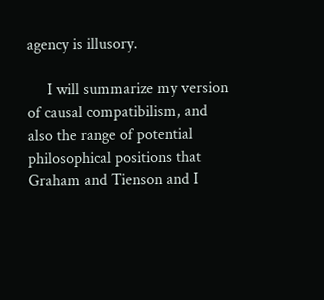agency is illusory.

     I will summarize my version of causal compatibilism, and also the range of potential philosophical positions that Graham and Tienson and I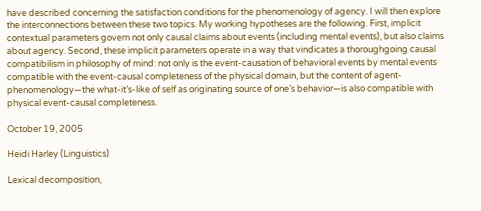have described concerning the satisfaction conditions for the phenomenology of agency. I will then explore the interconnections between these two topics. My working hypotheses are the following. First, implicit contextual parameters govern not only causal claims about events (including mental events), but also claims about agency. Second, these implicit parameters operate in a way that vindicates a thoroughgoing causal compatibilism in philosophy of mind: not only is the event-causation of behavioral events by mental events compatible with the event-causal completeness of the physical domain, but the content of agent-phenomenology—the what-it’s-like of self as originating source of one’s behavior—is also compatible with physical event-causal completeness.

October 19, 2005

Heidi Harley (Linguistics)

Lexical decomposition,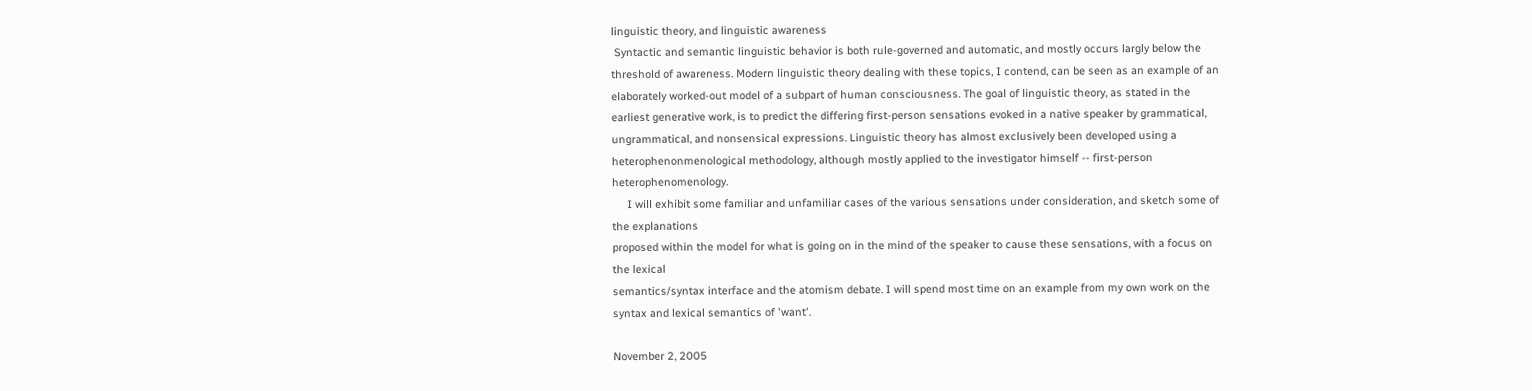linguistic theory, and linguistic awareness
 Syntactic and semantic linguistic behavior is both rule-governed and automatic, and mostly occurs largly below the threshold of awareness. Modern linguistic theory dealing with these topics, I contend, can be seen as an example of an elaborately worked-out model of a subpart of human consciousness. The goal of linguistic theory, as stated in the earliest generative work, is to predict the differing first-person sensations evoked in a native speaker by grammatical, ungrammatical, and nonsensical expressions. Linguistic theory has almost exclusively been developed using a heterophenonmenological methodology, although mostly applied to the investigator himself -- first-person heterophenomenology.
     I will exhibit some familiar and unfamiliar cases of the various sensations under consideration, and sketch some of the explanations
proposed within the model for what is going on in the mind of the speaker to cause these sensations, with a focus on the lexical
semantics/syntax interface and the atomism debate. I will spend most time on an example from my own work on the syntax and lexical semantics of 'want'.

November 2, 2005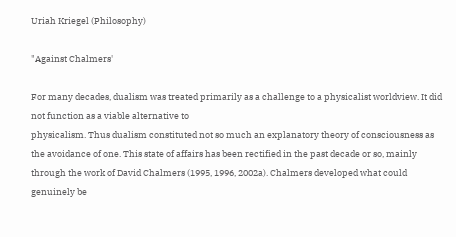Uriah Kriegel (Philosophy)

"Against Chalmers'

For many decades, dualism was treated primarily as a challenge to a physicalist worldview. It did not function as a viable alternative to
physicalism. Thus dualism constituted not so much an explanatory theory of consciousness as the avoidance of one. This state of affairs has been rectified in the past decade or so, mainly through the work of David Chalmers (1995, 1996, 2002a). Chalmers developed what could genuinely be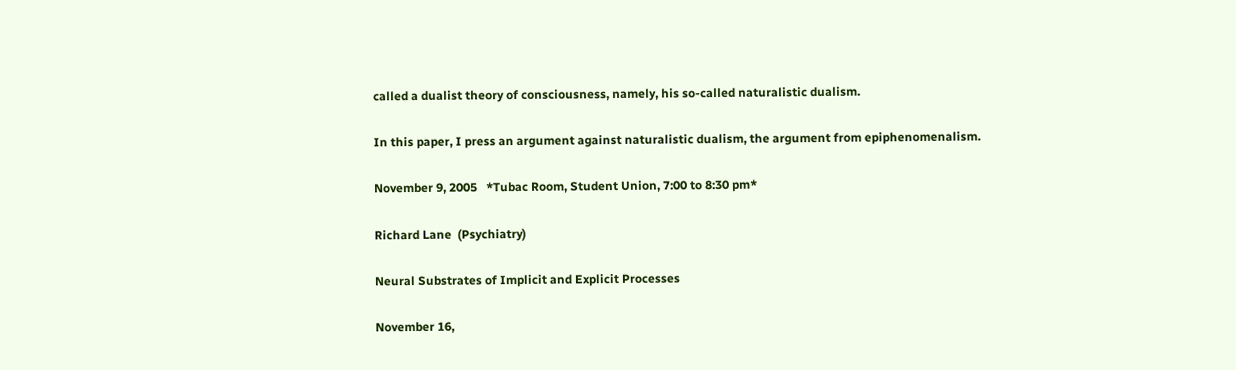called a dualist theory of consciousness, namely, his so-called naturalistic dualism.

In this paper, I press an argument against naturalistic dualism, the argument from epiphenomenalism.

November 9, 2005   *Tubac Room, Student Union, 7:00 to 8:30 pm*

Richard Lane  (Psychiatry)

Neural Substrates of Implicit and Explicit Processes

November 16,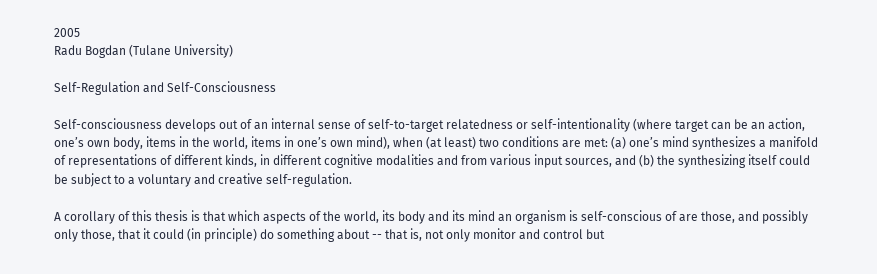2005
Radu Bogdan (Tulane University)

Self-Regulation and Self-Consciousness

Self-consciousness develops out of an internal sense of self-to-target relatedness or self-intentionality (where target can be an action,
one’s own body, items in the world, items in one’s own mind), when (at least) two conditions are met: (a) one’s mind synthesizes a manifold of representations of different kinds, in different cognitive modalities and from various input sources, and (b) the synthesizing itself could be subject to a voluntary and creative self-regulation.

A corollary of this thesis is that which aspects of the world, its body and its mind an organism is self-conscious of are those, and possibly only those, that it could (in principle) do something about -- that is, not only monitor and control but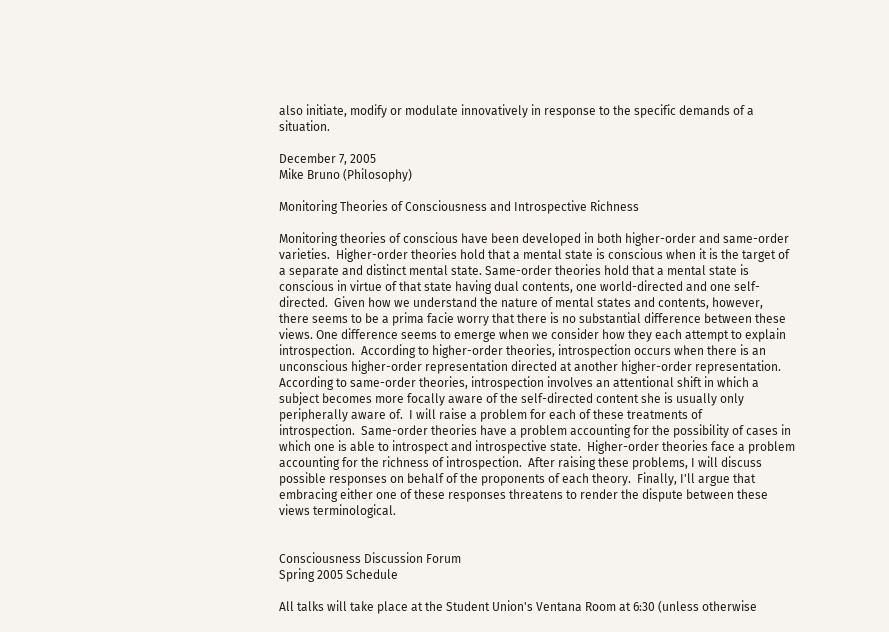also initiate, modify or modulate innovatively in response to the specific demands of a situation.

December 7, 2005
Mike Bruno (Philosophy)

Monitoring Theories of Consciousness and Introspective Richness

Monitoring theories of conscious have been developed in both higher-order and same-order varieties.  Higher-order theories hold that a mental state is conscious when it is the target of a separate and distinct mental state. Same-order theories hold that a mental state is conscious in virtue of that state having dual contents, one world-directed and one self-directed.  Given how we understand the nature of mental states and contents, however, there seems to be a prima facie worry that there is no substantial difference between these views. One difference seems to emerge when we consider how they each attempt to explain introspection.  According to higher-order theories, introspection occurs when there is an unconscious higher-order representation directed at another higher-order representation.  According to same-order theories, introspection involves an attentional shift in which a subject becomes more focally aware of the self-directed content she is usually only peripherally aware of.  I will raise a problem for each of these treatments of
introspection.  Same-order theories have a problem accounting for the possibility of cases in which one is able to introspect and introspective state.  Higher-order theories face a problem accounting for the richness of introspection.  After raising these problems, I will discuss possible responses on behalf of the proponents of each theory.  Finally, I'll argue that embracing either one of these responses threatens to render the dispute between these views terminological.


Consciousness Discussion Forum
Spring 2005 Schedule

All talks will take place at the Student Union's Ventana Room at 6:30 (unless otherwise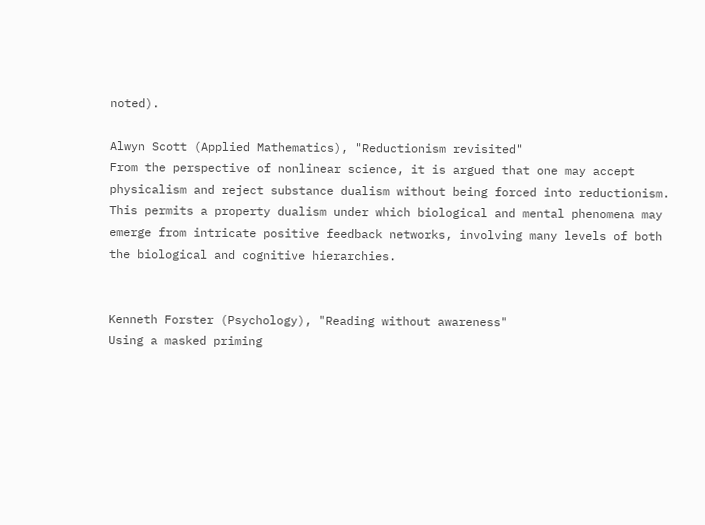noted).

Alwyn Scott (Applied Mathematics), "Reductionism revisited"
From the perspective of nonlinear science, it is argued that one may accept physicalism and reject substance dualism without being forced into reductionism. This permits a property dualism under which biological and mental phenomena may emerge from intricate positive feedback networks, involving many levels of both the biological and cognitive hierarchies.


Kenneth Forster (Psychology), "Reading without awareness"
Using a masked priming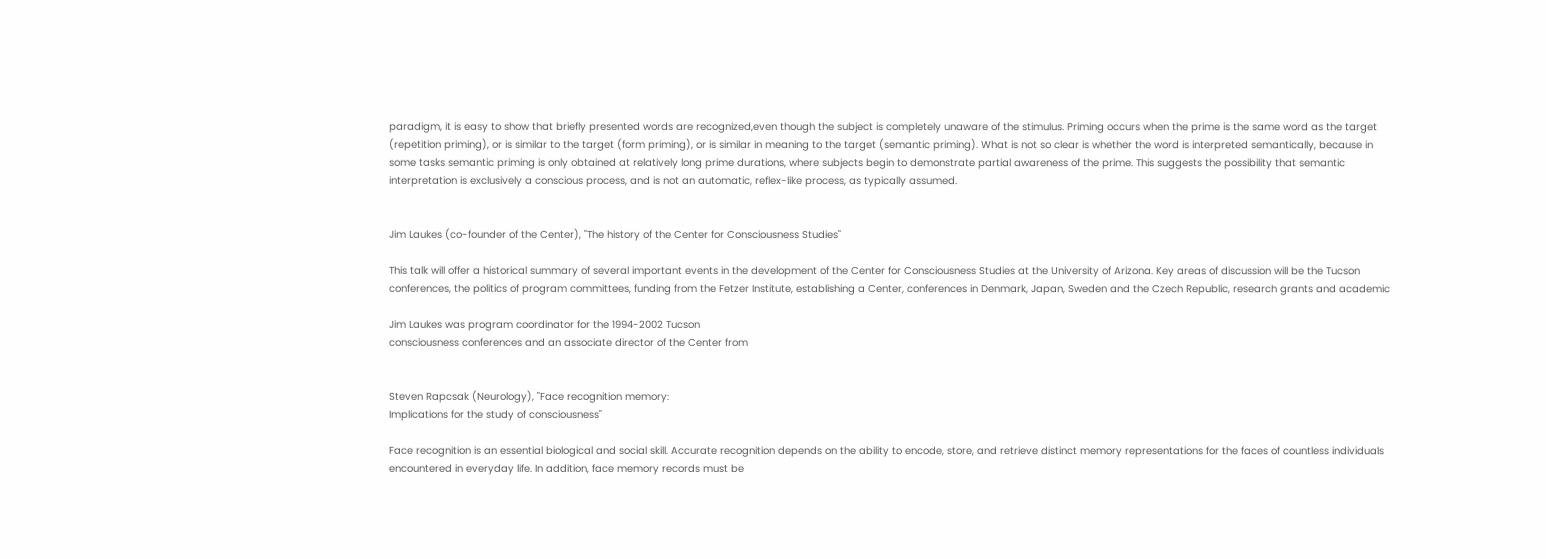paradigm, it is easy to show that briefly presented words are recognized,even though the subject is completely unaware of the stimulus. Priming occurs when the prime is the same word as the target (repetition priming), or is similar to the target (form priming), or is similar in meaning to the target (semantic priming). What is not so clear is whether the word is interpreted semantically, because in some tasks semantic priming is only obtained at relatively long prime durations, where subjects begin to demonstrate partial awareness of the prime. This suggests the possibility that semantic interpretation is exclusively a conscious process, and is not an automatic, reflex-like process, as typically assumed.


Jim Laukes (co-founder of the Center), "The history of the Center for Consciousness Studies"

This talk will offer a historical summary of several important events in the development of the Center for Consciousness Studies at the University of Arizona. Key areas of discussion will be the Tucson
conferences, the politics of program committees, funding from the Fetzer Institute, establishing a Center, conferences in Denmark, Japan, Sweden and the Czech Republic, research grants and academic

Jim Laukes was program coordinator for the 1994-2002 Tucson
consciousness conferences and an associate director of the Center from


Steven Rapcsak (Neurology), "Face recognition memory:
Implications for the study of consciousness"

Face recognition is an essential biological and social skill. Accurate recognition depends on the ability to encode, store, and retrieve distinct memory representations for the faces of countless individuals encountered in everyday life. In addition, face memory records must be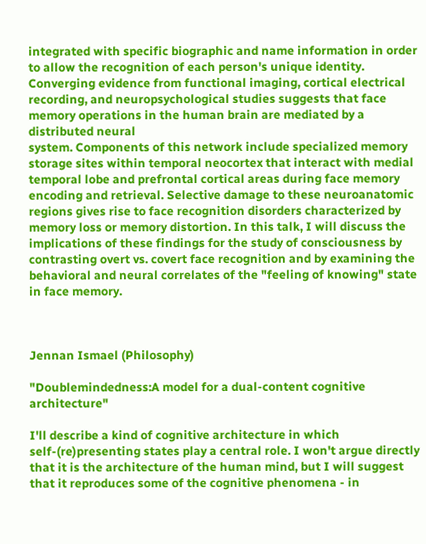integrated with specific biographic and name information in order to allow the recognition of each person's unique identity. Converging evidence from functional imaging, cortical electrical recording, and neuropsychological studies suggests that face memory operations in the human brain are mediated by a distributed neural
system. Components of this network include specialized memory storage sites within temporal neocortex that interact with medial temporal lobe and prefrontal cortical areas during face memory encoding and retrieval. Selective damage to these neuroanatomic regions gives rise to face recognition disorders characterized by memory loss or memory distortion. In this talk, I will discuss the implications of these findings for the study of consciousness by contrasting overt vs. covert face recognition and by examining the behavioral and neural correlates of the "feeling of knowing" state in face memory.



Jennan Ismael (Philosophy)

"Doublemindedness:A model for a dual-content cognitive architecture"

I'll describe a kind of cognitive architecture in which self-(re)presenting states play a central role. I won't argue directly that it is the architecture of the human mind, but I will suggest that it reproduces some of the cognitive phenomena - in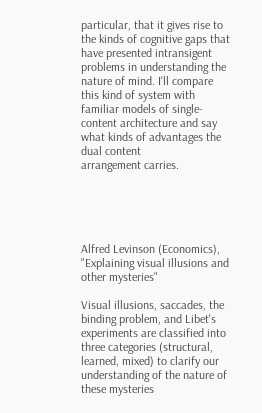particular, that it gives rise to the kinds of cognitive gaps that have presented intransigent problems in understanding the nature of mind. I'll compare this kind of system with familiar models of single-content architecture and say what kinds of advantages the dual content
arrangement carries.





Alfred Levinson (Economics), "Explaining visual illusions and
other mysteries"

Visual illusions, saccades, the binding problem, and Libet's experiments are classified into three categories (structural, learned, mixed) to clarify our understanding of the nature of these mysteries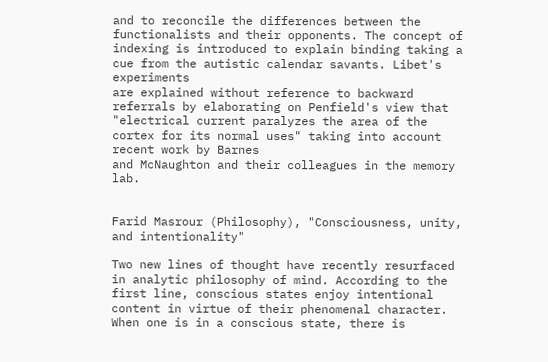and to reconcile the differences between the functionalists and their opponents. The concept of indexing is introduced to explain binding taking a cue from the autistic calendar savants. Libet's experiments
are explained without reference to backward referrals by elaborating on Penfield's view that "electrical current paralyzes the area of the cortex for its normal uses" taking into account recent work by Barnes
and McNaughton and their colleagues in the memory lab.


Farid Masrour (Philosophy), "Consciousness, unity, and intentionality"

Two new lines of thought have recently resurfaced in analytic philosophy of mind. According to the first line, conscious states enjoy intentional content in virtue of their phenomenal character. When one is in a conscious state, there is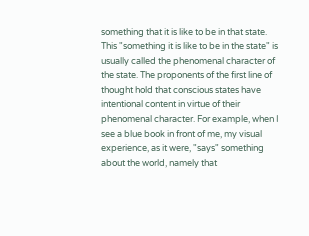something that it is like to be in that state. This "something it is like to be in the state" is usually called the phenomenal character of the state. The proponents of the first line of thought hold that conscious states have intentional content in virtue of their phenomenal character. For example, when I see a blue book in front of me, my visual experience, as it were, "says" something about the world, namely that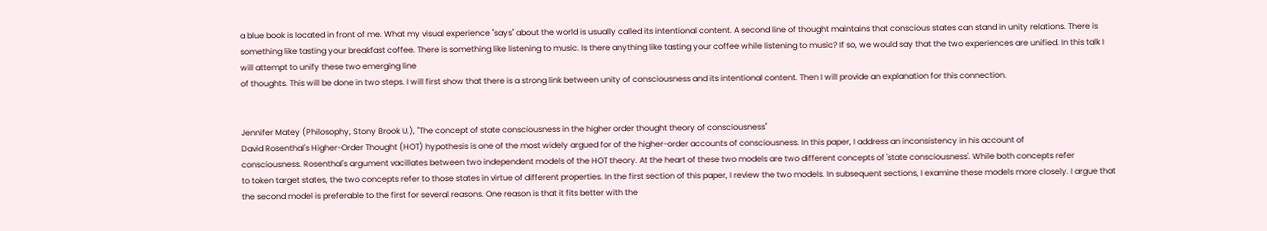a blue book is located in front of me. What my visual experience "says" about the world is usually called its intentional content. A second line of thought maintains that conscious states can stand in unity relations. There is something like tasting your breakfast coffee. There is something like listening to music. Is there anything like tasting your coffee while listening to music? If so, we would say that the two experiences are unified. In this talk I will attempt to unify these two emerging line
of thoughts. This will be done in two steps. I will first show that there is a strong link between unity of consciousness and its intentional content. Then I will provide an explanation for this connection.


Jennifer Matey (Philosophy, Stony Brook U.), "The concept of state consciousness in the higher order thought theory of consciousness"
David Rosenthal's Higher-Order Thought (HOT) hypothesis is one of the most widely argued for of the higher-order accounts of consciousness. In this paper, I address an inconsistency in his account of
consciousness. Rosenthal's argument vacillates between two independent models of the HOT theory. At the heart of these two models are two different concepts of 'state consciousness'. While both concepts refer
to token target states, the two concepts refer to those states in virtue of different properties. In the first section of this paper, I review the two models. In subsequent sections, I examine these models more closely. I argue that the second model is preferable to the first for several reasons. One reason is that it fits better with the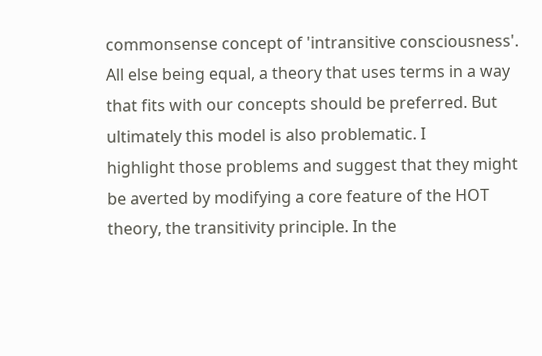commonsense concept of 'intransitive consciousness'. All else being equal, a theory that uses terms in a way that fits with our concepts should be preferred. But ultimately this model is also problematic. I
highlight those problems and suggest that they might be averted by modifying a core feature of the HOT theory, the transitivity principle. In the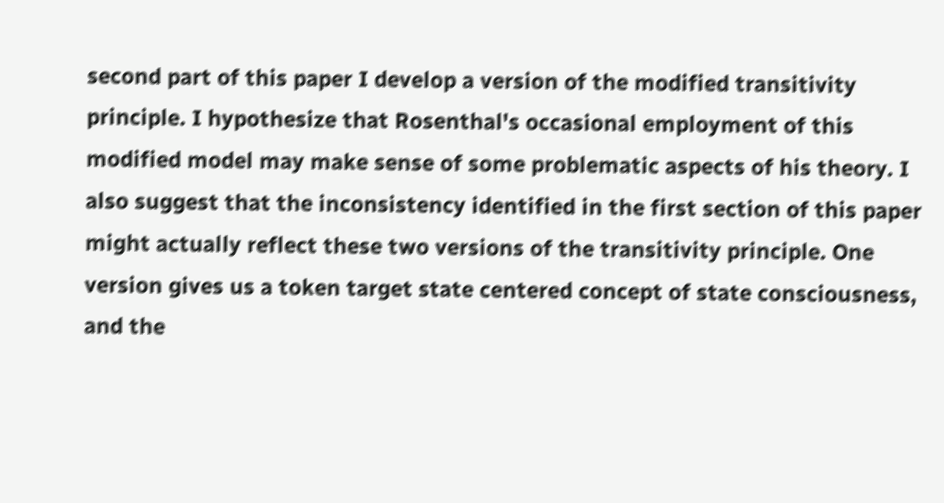second part of this paper I develop a version of the modified transitivity principle. I hypothesize that Rosenthal's occasional employment of this modified model may make sense of some problematic aspects of his theory. I also suggest that the inconsistency identified in the first section of this paper might actually reflect these two versions of the transitivity principle. One version gives us a token target state centered concept of state consciousness, and the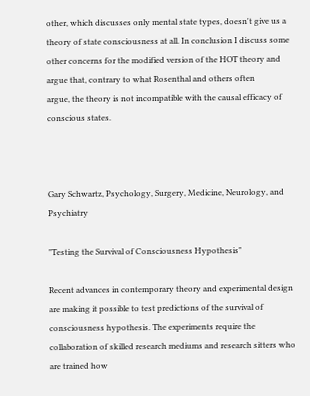other, which discusses only mental state types, doesn't give us a theory of state consciousness at all. In conclusion I discuss some other concerns for the modified version of the HOT theory and argue that, contrary to what Rosenthal and others often
argue, the theory is not incompatible with the causal efficacy of conscious states.



Gary Schwartz, Psychology, Surgery, Medicine, Neurology, and Psychiatry

"Testing the Survival of Consciousness Hypothesis"

Recent advances in contemporary theory and experimental design are making it possible to test predictions of the survival of consciousness hypothesis. The experiments require the collaboration of skilled research mediums and research sitters who are trained how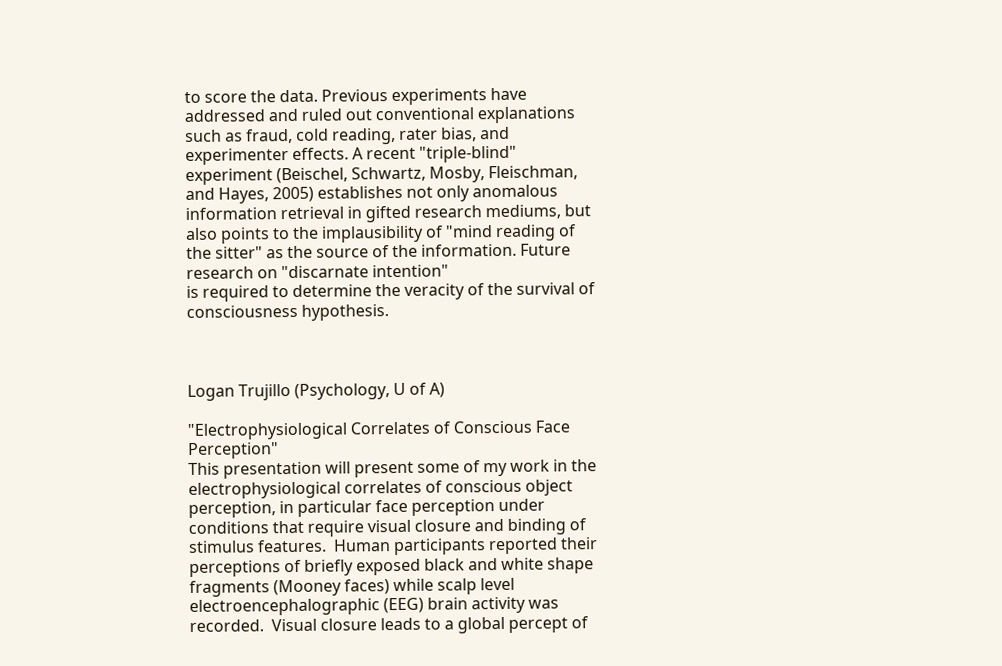to score the data. Previous experiments have addressed and ruled out conventional explanations such as fraud, cold reading, rater bias, and experimenter effects. A recent "triple-blind" experiment (Beischel, Schwartz, Mosby, Fleischman, and Hayes, 2005) establishes not only anomalous information retrieval in gifted research mediums, but also points to the implausibility of "mind reading of the sitter" as the source of the information. Future research on "discarnate intention"
is required to determine the veracity of the survival of consciousness hypothesis.



Logan Trujillo (Psychology, U of A)

"Electrophysiological Correlates of Conscious Face Perception"
This presentation will present some of my work in the electrophysiological correlates of conscious object perception, in particular face perception under conditions that require visual closure and binding of stimulus features.  Human participants reported their perceptions of briefly exposed black and white shape fragments (Mooney faces) while scalp level electroencephalographic (EEG) brain activity was recorded.  Visual closure leads to a global percept of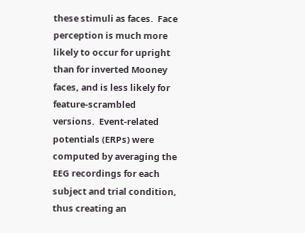these stimuli as faces.  Face perception is much more likely to occur for upright than for inverted Mooney faces, and is less likely for feature-scrambled versions.  Event-related potentials (ERPs) were computed by averaging the EEG recordings for each subject and trial condition, thus creating an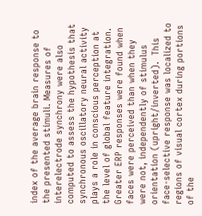index of the average brain response to the presented stimuli. Measures of interelectrode synchrony were also computed to assess the hypothesis that synchronous oscillatory neural activity plays a role in conscious perception at the level of global feature integration. Greater ERP responses were found when faces were perceived than when they were not, independently of stimulus orientation (upright/inverted).  This face-selective response was localized to regions of visual cortex during portions of the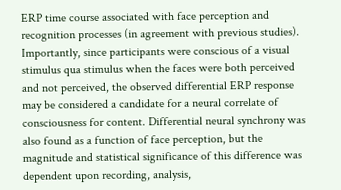ERP time course associated with face perception and recognition processes (in agreement with previous studies).  Importantly, since participants were conscious of a visual stimulus qua stimulus when the faces were both perceived and not perceived, the observed differential ERP response may be considered a candidate for a neural correlate of consciousness for content. Differential neural synchrony was also found as a function of face perception, but the magnitude and statistical significance of this difference was dependent upon recording, analysis,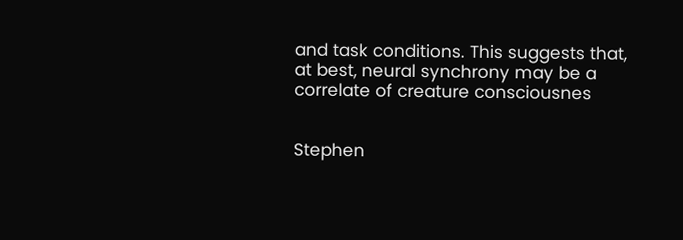and task conditions. This suggests that, at best, neural synchrony may be a correlate of creature consciousnes


Stephen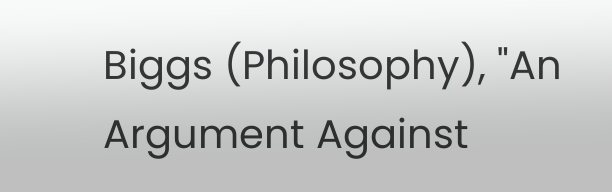Biggs (Philosophy), "An Argument Against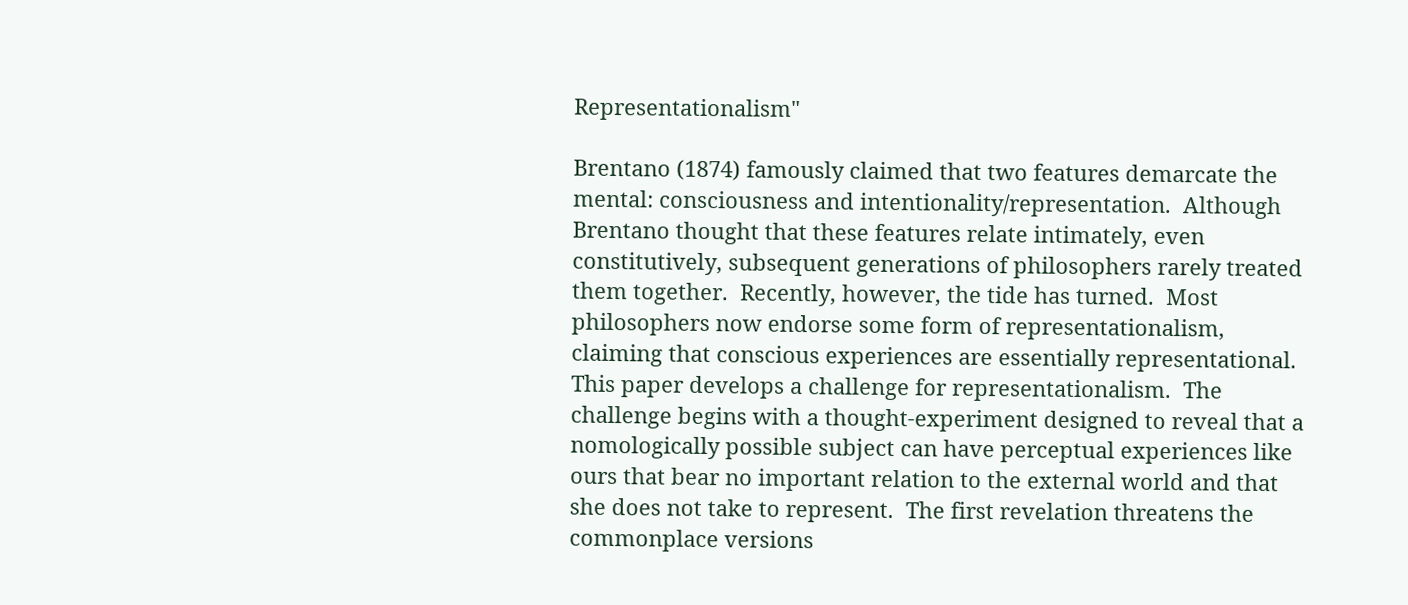Representationalism"

Brentano (1874) famously claimed that two features demarcate the mental: consciousness and intentionality/representation.  Although Brentano thought that these features relate intimately, even
constitutively, subsequent generations of philosophers rarely treated them together.  Recently, however, the tide has turned.  Most philosophers now endorse some form of representationalism, claiming that conscious experiences are essentially representational. This paper develops a challenge for representationalism.  The challenge begins with a thought-experiment designed to reveal that a nomologically possible subject can have perceptual experiences like ours that bear no important relation to the external world and that
she does not take to represent.  The first revelation threatens the commonplace versions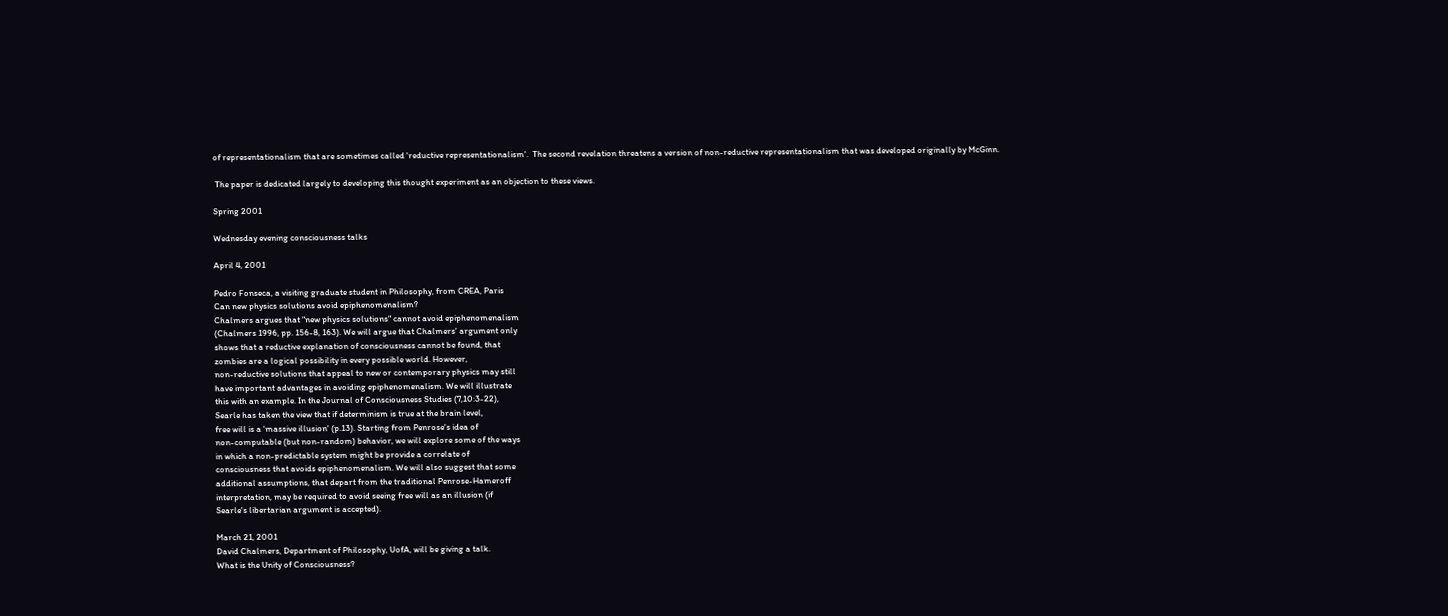of representationalism that are sometimes called 'reductive representationalism'.  The second revelation threatens a version of non-reductive representationalism that was developed originally by McGinn.

 The paper is dedicated largely to developing this thought experiment as an objection to these views.

Spring 2001

Wednesday evening consciousness talks

April 4, 2001

Pedro Fonseca, a visiting graduate student in Philosophy, from CREA, Paris
Can new physics solutions avoid epiphenomenalism?
Chalmers argues that "new physics solutions" cannot avoid epiphenomenalism
(Chalmers 1996, pp. 156-8, 163). We will argue that Chalmers' argument only
shows that a reductive explanation of consciousness cannot be found, that
zombies are a logical possibility in every possible world. However,
non-reductive solutions that appeal to new or contemporary physics may still
have important advantages in avoiding epiphenomenalism. We will illustrate
this with an example. In the Journal of Consciousness Studies (7,10:3-22),
Searle has taken the view that if determinism is true at the brain level,
free will is a 'massive illusion' (p.13). Starting from Penrose's idea of
non-computable (but non-random) behavior, we will explore some of the ways
in which a non-predictable system might be provide a correlate of
consciousness that avoids epiphenomenalism. We will also suggest that some
additional assumptions, that depart from the traditional Penrose-Hameroff
interpretation, may be required to avoid seeing free will as an illusion (if
Searle's libertarian argument is accepted).

March 21, 2001
David Chalmers, Department of Philosophy, UofA, will be giving a talk.
What is the Unity of Consciousness?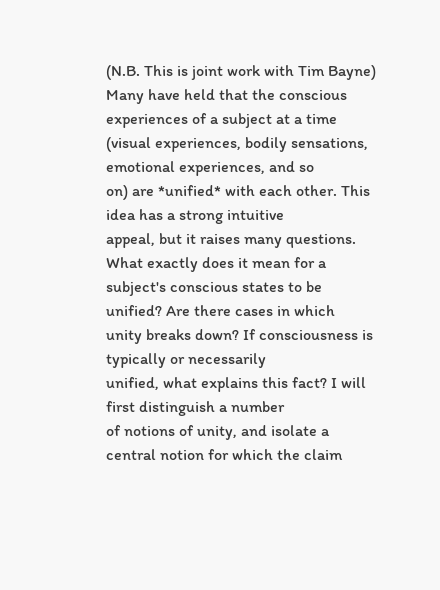(N.B. This is joint work with Tim Bayne)
Many have held that the conscious experiences of a subject at a time
(visual experiences, bodily sensations, emotional experiences, and so
on) are *unified* with each other. This idea has a strong intuitive
appeal, but it raises many questions. What exactly does it mean for a
subject's conscious states to be unified? Are there cases in which
unity breaks down? If consciousness is typically or necessarily
unified, what explains this fact? I will first distinguish a number
of notions of unity, and isolate a central notion for which the claim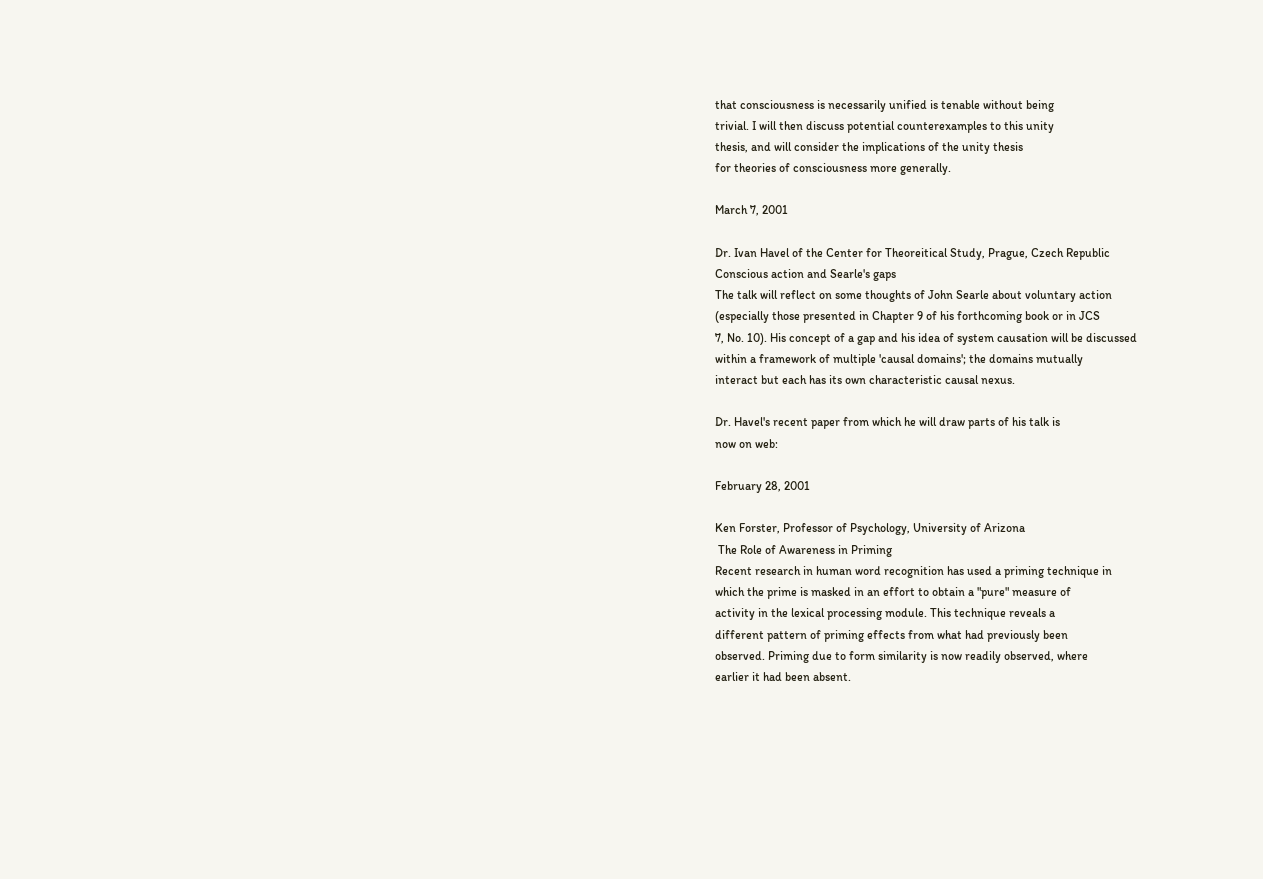that consciousness is necessarily unified is tenable without being
trivial. I will then discuss potential counterexamples to this unity
thesis, and will consider the implications of the unity thesis
for theories of consciousness more generally.

March 7, 2001

Dr. Ivan Havel of the Center for Theoreitical Study, Prague, Czech Republic
Conscious action and Searle's gaps
The talk will reflect on some thoughts of John Searle about voluntary action
(especially those presented in Chapter 9 of his forthcoming book or in JCS
7, No. 10). His concept of a gap and his idea of system causation will be discussed
within a framework of multiple 'causal domains'; the domains mutually
interact but each has its own characteristic causal nexus.

Dr. Havel's recent paper from which he will draw parts of his talk is
now on web:

February 28, 2001

Ken Forster, Professor of Psychology, University of Arizona
 The Role of Awareness in Priming
Recent research in human word recognition has used a priming technique in
which the prime is masked in an effort to obtain a "pure" measure of
activity in the lexical processing module. This technique reveals a
different pattern of priming effects from what had previously been
observed. Priming due to form similarity is now readily observed, where
earlier it had been absent.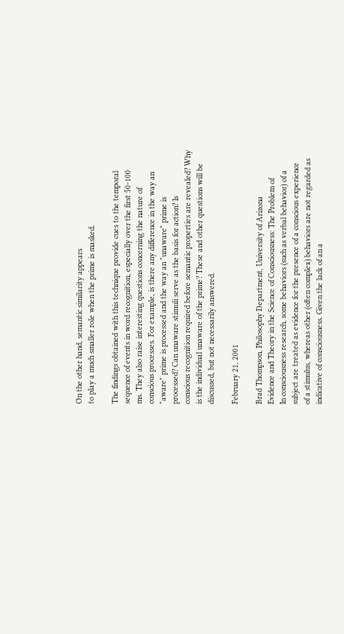On the other hand, semantic similarity appears
to play a much smaller role when the prime is masked.

The findings obtained with this technique provide cues to the temporal
sequence of events in word recognition, especially over the first 50-100
ms. They also raise interesting questions concerning the nature of
conscious processes. For example, is there any difference in the way an
"aware" prime is processed and the way an "unaware" prime is
processed? Can unaware stimuli serve as the basis for action? Is
conscious recognition required before semantic properties are revealed? Why
is the individual unaware of the prime? These and other questions will be
discussed, but not necessarily answered.

February 21, 2001

Brad Thompson, Philosophy Department, University of Arizona
Evidence and Theory in the Science of Consciousness: The Problem of
In consciousness research, some behaviors (such as verbal behavior) of a
subject are treated as evidence for the presence of a conscious experience
of a stimulus, whereas other (often complex) behaviors are not regarded as
indicative of consciousness. Given the lack of an a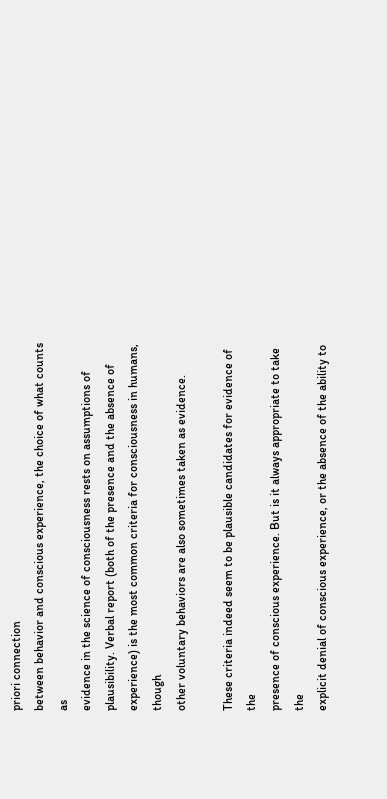priori connection
between behavior and conscious experience, the choice of what counts as
evidence in the science of consciousness rests on assumptions of
plausibility. Verbal report (both of the presence and the absence of
experience) is the most common criteria for consciousness in humans, though
other voluntary behaviors are also sometimes taken as evidence.

These criteria indeed seem to be plausible candidates for evidence of the
presence of conscious experience. But is it always appropriate to take the
explicit denial of conscious experience, or the absence of the ability to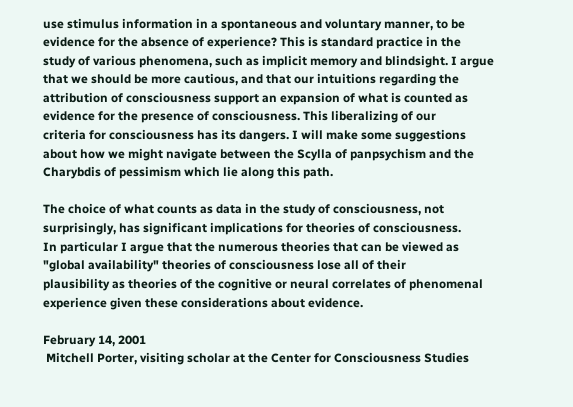use stimulus information in a spontaneous and voluntary manner, to be
evidence for the absence of experience? This is standard practice in the
study of various phenomena, such as implicit memory and blindsight. I argue
that we should be more cautious, and that our intuitions regarding the
attribution of consciousness support an expansion of what is counted as
evidence for the presence of consciousness. This liberalizing of our
criteria for consciousness has its dangers. I will make some suggestions
about how we might navigate between the Scylla of panpsychism and the
Charybdis of pessimism which lie along this path.

The choice of what counts as data in the study of consciousness, not
surprisingly, has significant implications for theories of consciousness.
In particular I argue that the numerous theories that can be viewed as
"global availability" theories of consciousness lose all of their
plausibility as theories of the cognitive or neural correlates of phenomenal
experience given these considerations about evidence.

February 14, 2001
 Mitchell Porter, visiting scholar at the Center for Consciousness Studies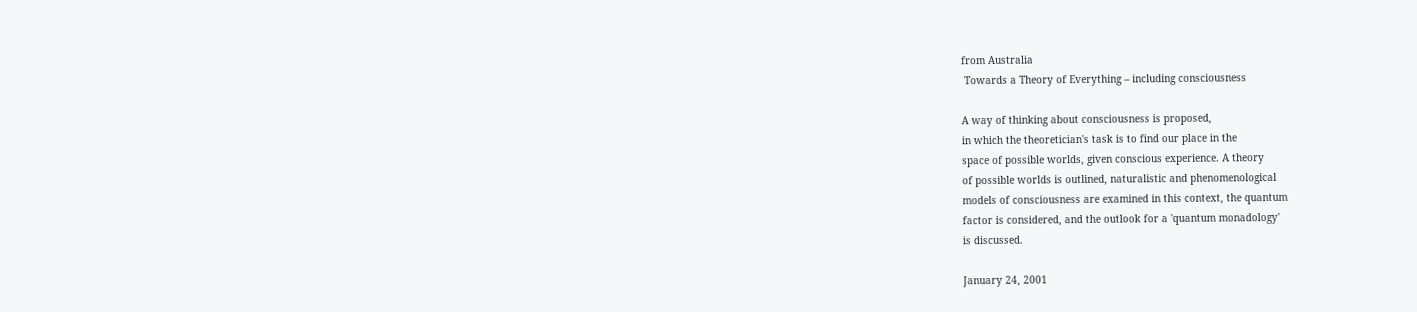from Australia
 Towards a Theory of Everything – including consciousness

A way of thinking about consciousness is proposed,
in which the theoretician's task is to find our place in the
space of possible worlds, given conscious experience. A theory
of possible worlds is outlined, naturalistic and phenomenological
models of consciousness are examined in this context, the quantum
factor is considered, and the outlook for a 'quantum monadology'
is discussed.

January 24, 2001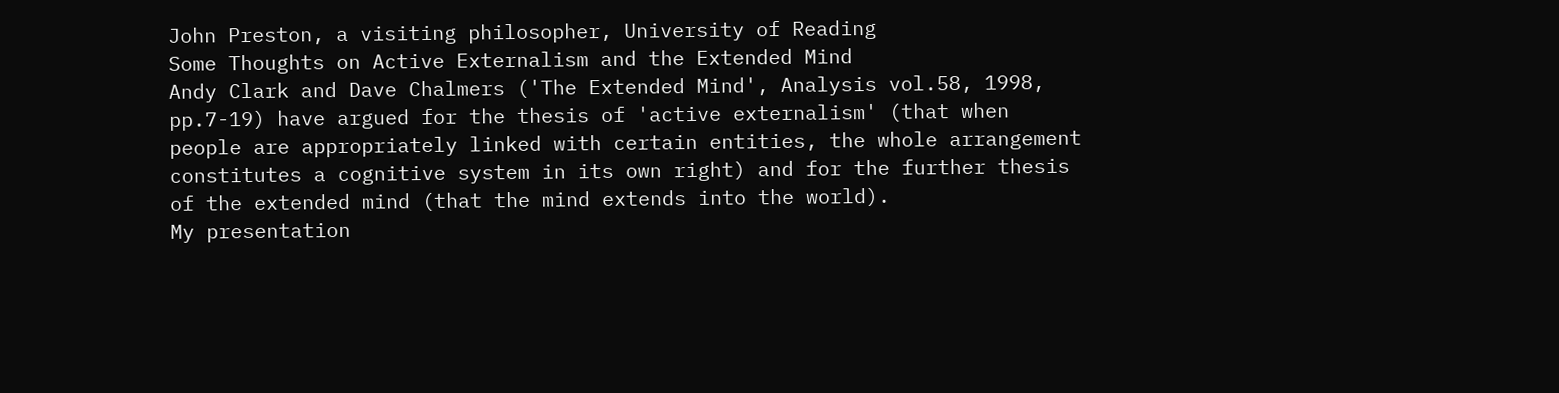John Preston, a visiting philosopher, University of Reading
Some Thoughts on Active Externalism and the Extended Mind
Andy Clark and Dave Chalmers ('The Extended Mind', Analysis vol.58, 1998,
pp.7-19) have argued for the thesis of 'active externalism' (that when
people are appropriately linked with certain entities, the whole arrangement
constitutes a cognitive system in its own right) and for the further thesis
of the extended mind (that the mind extends into the world).
My presentation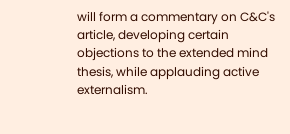will form a commentary on C&C's article, developing certain
objections to the extended mind thesis, while applauding active externalism.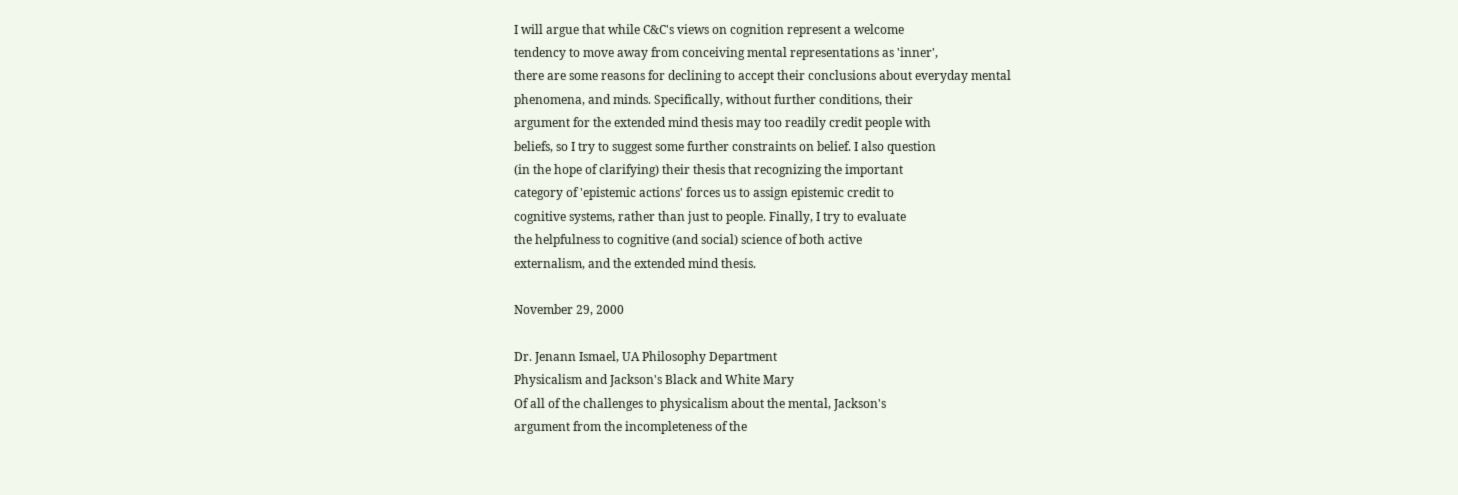I will argue that while C&C's views on cognition represent a welcome
tendency to move away from conceiving mental representations as 'inner',
there are some reasons for declining to accept their conclusions about everyday mental
phenomena, and minds. Specifically, without further conditions, their
argument for the extended mind thesis may too readily credit people with
beliefs, so I try to suggest some further constraints on belief. I also question
(in the hope of clarifying) their thesis that recognizing the important
category of 'epistemic actions' forces us to assign epistemic credit to
cognitive systems, rather than just to people. Finally, I try to evaluate
the helpfulness to cognitive (and social) science of both active
externalism, and the extended mind thesis.

November 29, 2000

Dr. Jenann Ismael, UA Philosophy Department
Physicalism and Jackson's Black and White Mary
Of all of the challenges to physicalism about the mental, Jackson's
argument from the incompleteness of the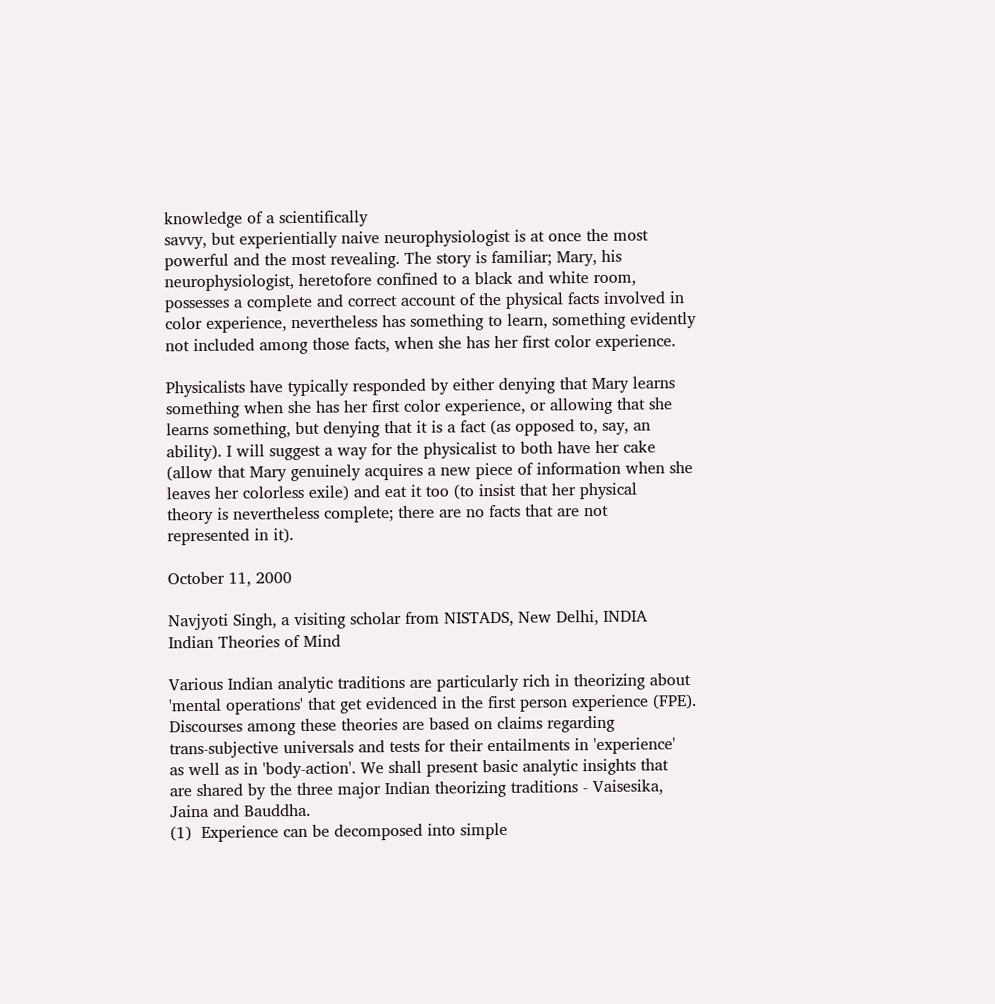knowledge of a scientifically
savvy, but experientially naive neurophysiologist is at once the most
powerful and the most revealing. The story is familiar; Mary, his
neurophysiologist, heretofore confined to a black and white room,
possesses a complete and correct account of the physical facts involved in
color experience, nevertheless has something to learn, something evidently
not included among those facts, when she has her first color experience.

Physicalists have typically responded by either denying that Mary learns
something when she has her first color experience, or allowing that she
learns something, but denying that it is a fact (as opposed to, say, an
ability). I will suggest a way for the physicalist to both have her cake
(allow that Mary genuinely acquires a new piece of information when she
leaves her colorless exile) and eat it too (to insist that her physical
theory is nevertheless complete; there are no facts that are not
represented in it).

October 11, 2000

Navjyoti Singh, a visiting scholar from NISTADS, New Delhi, INDIA
Indian Theories of Mind

Various Indian analytic traditions are particularly rich in theorizing about
'mental operations' that get evidenced in the first person experience (FPE).
Discourses among these theories are based on claims regarding
trans-subjective universals and tests for their entailments in 'experience'
as well as in 'body-action'. We shall present basic analytic insights that
are shared by the three major Indian theorizing traditions - Vaisesika,
Jaina and Bauddha.
(1)  Experience can be decomposed into simple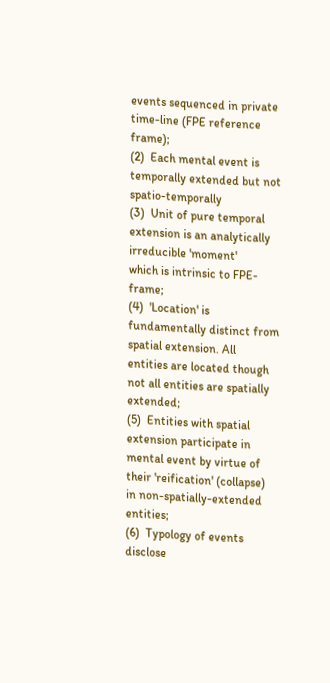events sequenced in private
time-line (FPE reference frame);
(2)  Each mental event is temporally extended but not spatio-temporally
(3)  Unit of pure temporal extension is an analytically irreducible 'moment'
which is intrinsic to FPE-frame;
(4)  'Location' is fundamentally distinct from spatial extension. All
entities are located though not all entities are spatially extended;
(5)  Entities with spatial extension participate in mental event by virtue of
their 'reification' (collapse) in non-spatially-extended entities;
(6)  Typology of events disclose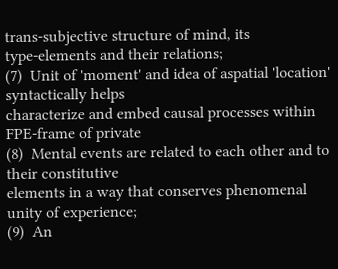trans-subjective structure of mind, its
type-elements and their relations;
(7)  Unit of 'moment' and idea of aspatial 'location' syntactically helps
characterize and embed causal processes within FPE-frame of private
(8)  Mental events are related to each other and to their constitutive
elements in a way that conserves phenomenal unity of experience;
(9)  An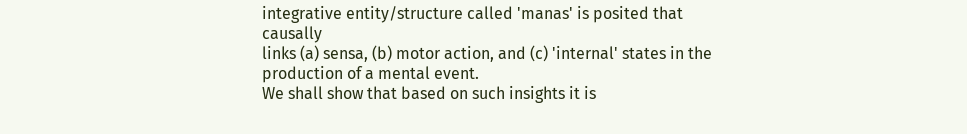integrative entity/structure called 'manas' is posited that causally
links (a) sensa, (b) motor action, and (c) 'internal' states in the
production of a mental event.
We shall show that based on such insights it is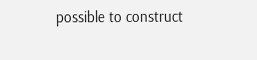possible to construct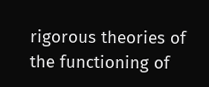rigorous theories of the functioning of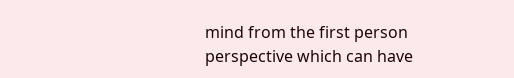mind from the first person
perspective which can have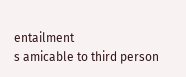entailment
s amicable to third person